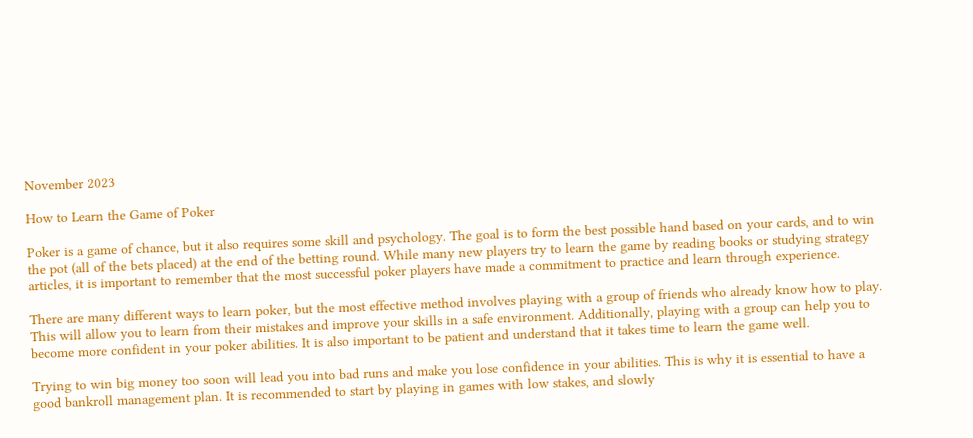November 2023

How to Learn the Game of Poker

Poker is a game of chance, but it also requires some skill and psychology. The goal is to form the best possible hand based on your cards, and to win the pot (all of the bets placed) at the end of the betting round. While many new players try to learn the game by reading books or studying strategy articles, it is important to remember that the most successful poker players have made a commitment to practice and learn through experience.

There are many different ways to learn poker, but the most effective method involves playing with a group of friends who already know how to play. This will allow you to learn from their mistakes and improve your skills in a safe environment. Additionally, playing with a group can help you to become more confident in your poker abilities. It is also important to be patient and understand that it takes time to learn the game well.

Trying to win big money too soon will lead you into bad runs and make you lose confidence in your abilities. This is why it is essential to have a good bankroll management plan. It is recommended to start by playing in games with low stakes, and slowly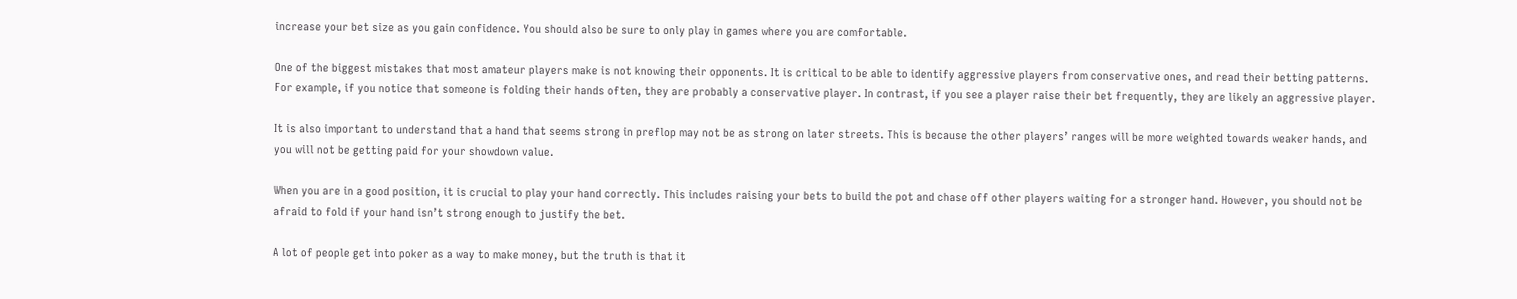increase your bet size as you gain confidence. You should also be sure to only play in games where you are comfortable.

One of the biggest mistakes that most amateur players make is not knowing their opponents. It is critical to be able to identify aggressive players from conservative ones, and read their betting patterns. For example, if you notice that someone is folding their hands often, they are probably a conservative player. In contrast, if you see a player raise their bet frequently, they are likely an aggressive player.

It is also important to understand that a hand that seems strong in preflop may not be as strong on later streets. This is because the other players’ ranges will be more weighted towards weaker hands, and you will not be getting paid for your showdown value.

When you are in a good position, it is crucial to play your hand correctly. This includes raising your bets to build the pot and chase off other players waiting for a stronger hand. However, you should not be afraid to fold if your hand isn’t strong enough to justify the bet.

A lot of people get into poker as a way to make money, but the truth is that it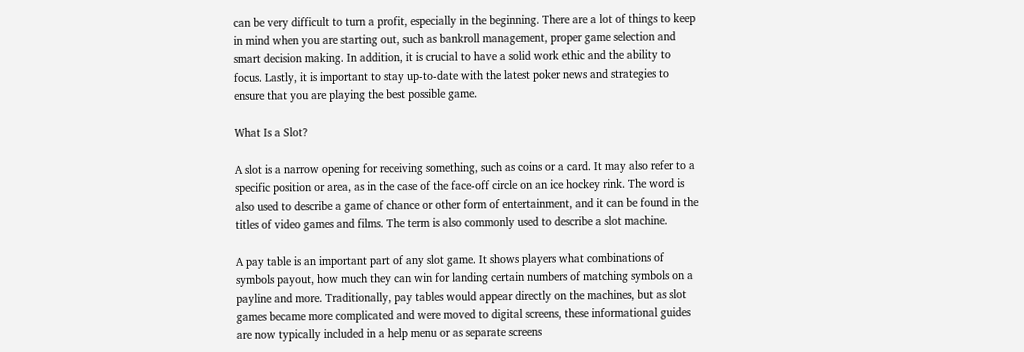can be very difficult to turn a profit, especially in the beginning. There are a lot of things to keep in mind when you are starting out, such as bankroll management, proper game selection and smart decision making. In addition, it is crucial to have a solid work ethic and the ability to focus. Lastly, it is important to stay up-to-date with the latest poker news and strategies to ensure that you are playing the best possible game.

What Is a Slot?

A slot is a narrow opening for receiving something, such as coins or a card. It may also refer to a specific position or area, as in the case of the face-off circle on an ice hockey rink. The word is also used to describe a game of chance or other form of entertainment, and it can be found in the titles of video games and films. The term is also commonly used to describe a slot machine.

A pay table is an important part of any slot game. It shows players what combinations of symbols payout, how much they can win for landing certain numbers of matching symbols on a payline and more. Traditionally, pay tables would appear directly on the machines, but as slot games became more complicated and were moved to digital screens, these informational guides are now typically included in a help menu or as separate screens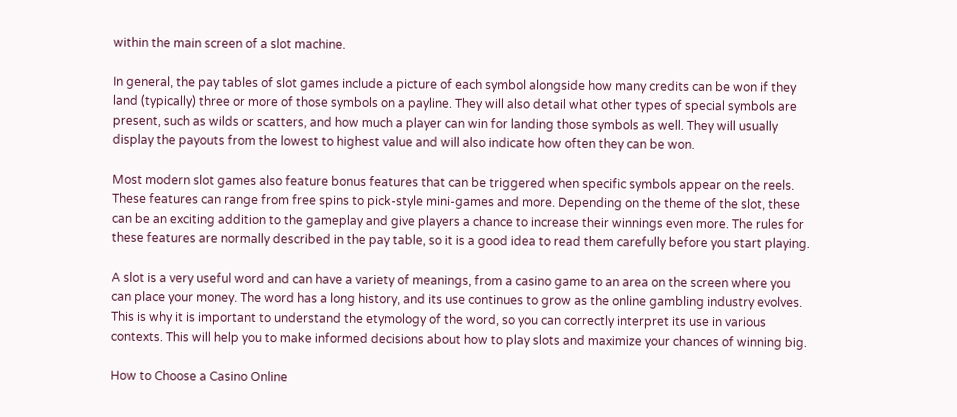within the main screen of a slot machine.

In general, the pay tables of slot games include a picture of each symbol alongside how many credits can be won if they land (typically) three or more of those symbols on a payline. They will also detail what other types of special symbols are present, such as wilds or scatters, and how much a player can win for landing those symbols as well. They will usually display the payouts from the lowest to highest value and will also indicate how often they can be won.

Most modern slot games also feature bonus features that can be triggered when specific symbols appear on the reels. These features can range from free spins to pick-style mini-games and more. Depending on the theme of the slot, these can be an exciting addition to the gameplay and give players a chance to increase their winnings even more. The rules for these features are normally described in the pay table, so it is a good idea to read them carefully before you start playing.

A slot is a very useful word and can have a variety of meanings, from a casino game to an area on the screen where you can place your money. The word has a long history, and its use continues to grow as the online gambling industry evolves. This is why it is important to understand the etymology of the word, so you can correctly interpret its use in various contexts. This will help you to make informed decisions about how to play slots and maximize your chances of winning big.

How to Choose a Casino Online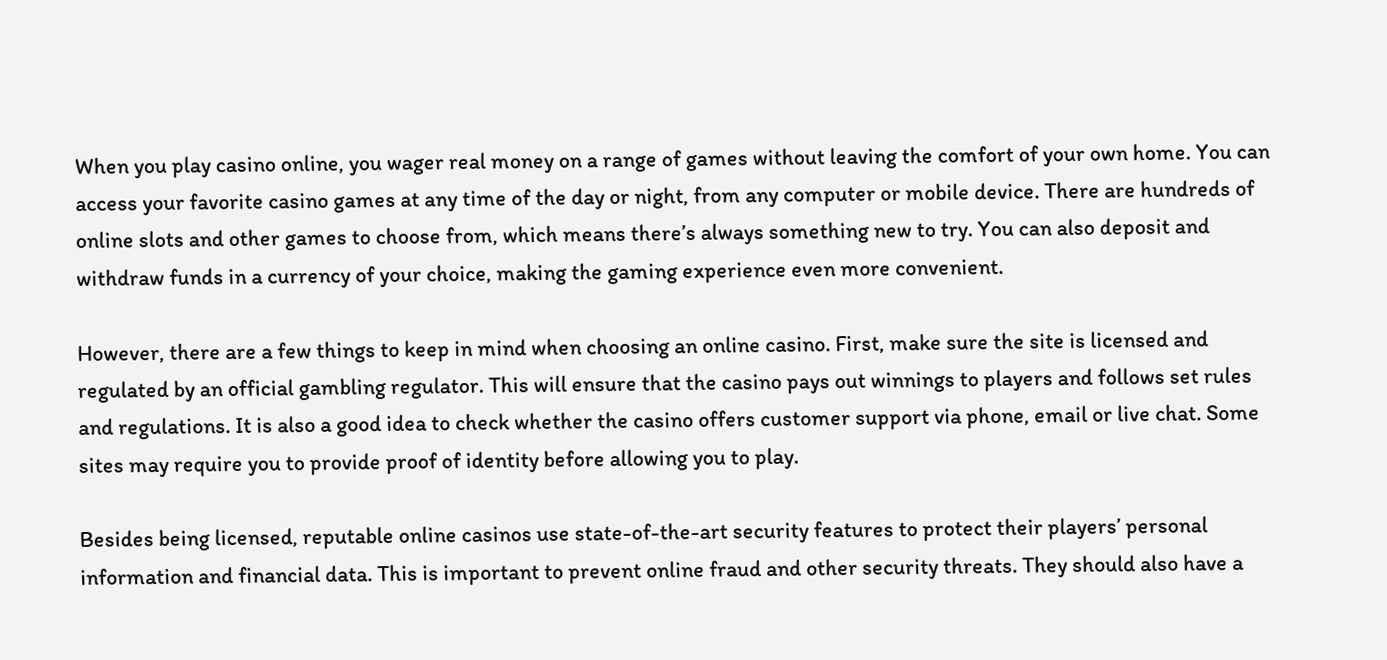When you play casino online, you wager real money on a range of games without leaving the comfort of your own home. You can access your favorite casino games at any time of the day or night, from any computer or mobile device. There are hundreds of online slots and other games to choose from, which means there’s always something new to try. You can also deposit and withdraw funds in a currency of your choice, making the gaming experience even more convenient.

However, there are a few things to keep in mind when choosing an online casino. First, make sure the site is licensed and regulated by an official gambling regulator. This will ensure that the casino pays out winnings to players and follows set rules and regulations. It is also a good idea to check whether the casino offers customer support via phone, email or live chat. Some sites may require you to provide proof of identity before allowing you to play.

Besides being licensed, reputable online casinos use state-of-the-art security features to protect their players’ personal information and financial data. This is important to prevent online fraud and other security threats. They should also have a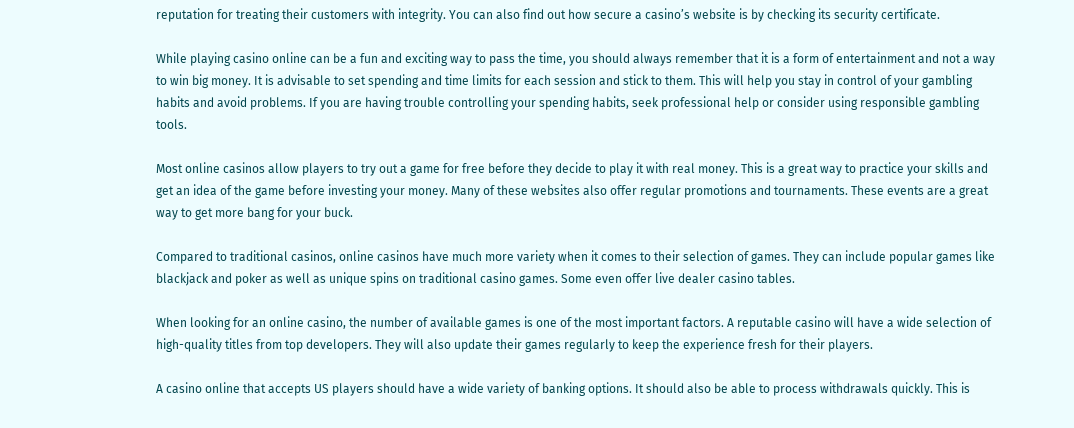reputation for treating their customers with integrity. You can also find out how secure a casino’s website is by checking its security certificate.

While playing casino online can be a fun and exciting way to pass the time, you should always remember that it is a form of entertainment and not a way to win big money. It is advisable to set spending and time limits for each session and stick to them. This will help you stay in control of your gambling habits and avoid problems. If you are having trouble controlling your spending habits, seek professional help or consider using responsible gambling tools.

Most online casinos allow players to try out a game for free before they decide to play it with real money. This is a great way to practice your skills and get an idea of the game before investing your money. Many of these websites also offer regular promotions and tournaments. These events are a great way to get more bang for your buck.

Compared to traditional casinos, online casinos have much more variety when it comes to their selection of games. They can include popular games like blackjack and poker as well as unique spins on traditional casino games. Some even offer live dealer casino tables.

When looking for an online casino, the number of available games is one of the most important factors. A reputable casino will have a wide selection of high-quality titles from top developers. They will also update their games regularly to keep the experience fresh for their players.

A casino online that accepts US players should have a wide variety of banking options. It should also be able to process withdrawals quickly. This is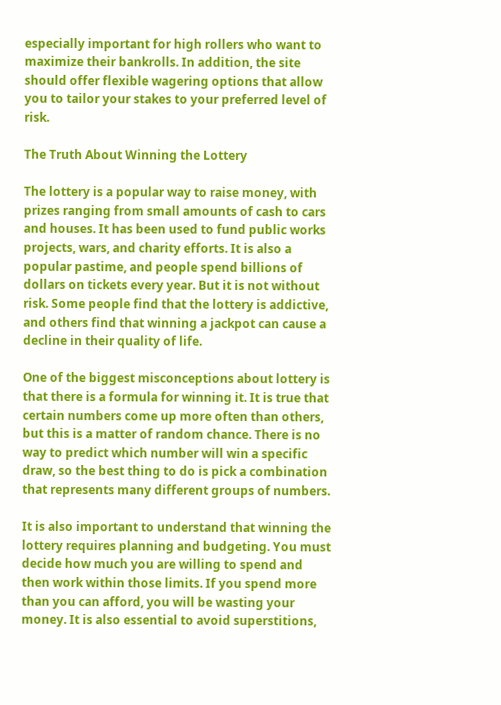especially important for high rollers who want to maximize their bankrolls. In addition, the site should offer flexible wagering options that allow you to tailor your stakes to your preferred level of risk.

The Truth About Winning the Lottery

The lottery is a popular way to raise money, with prizes ranging from small amounts of cash to cars and houses. It has been used to fund public works projects, wars, and charity efforts. It is also a popular pastime, and people spend billions of dollars on tickets every year. But it is not without risk. Some people find that the lottery is addictive, and others find that winning a jackpot can cause a decline in their quality of life.

One of the biggest misconceptions about lottery is that there is a formula for winning it. It is true that certain numbers come up more often than others, but this is a matter of random chance. There is no way to predict which number will win a specific draw, so the best thing to do is pick a combination that represents many different groups of numbers.

It is also important to understand that winning the lottery requires planning and budgeting. You must decide how much you are willing to spend and then work within those limits. If you spend more than you can afford, you will be wasting your money. It is also essential to avoid superstitions,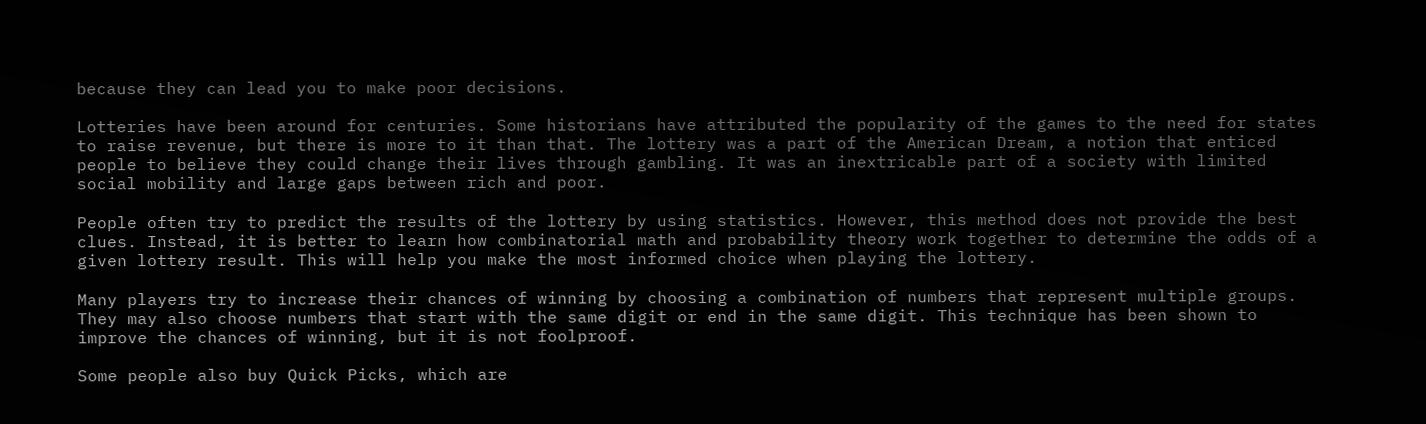because they can lead you to make poor decisions.

Lotteries have been around for centuries. Some historians have attributed the popularity of the games to the need for states to raise revenue, but there is more to it than that. The lottery was a part of the American Dream, a notion that enticed people to believe they could change their lives through gambling. It was an inextricable part of a society with limited social mobility and large gaps between rich and poor.

People often try to predict the results of the lottery by using statistics. However, this method does not provide the best clues. Instead, it is better to learn how combinatorial math and probability theory work together to determine the odds of a given lottery result. This will help you make the most informed choice when playing the lottery.

Many players try to increase their chances of winning by choosing a combination of numbers that represent multiple groups. They may also choose numbers that start with the same digit or end in the same digit. This technique has been shown to improve the chances of winning, but it is not foolproof.

Some people also buy Quick Picks, which are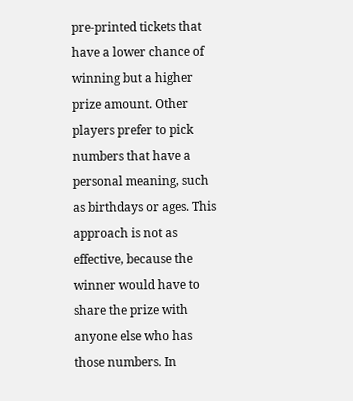pre-printed tickets that have a lower chance of winning but a higher prize amount. Other players prefer to pick numbers that have a personal meaning, such as birthdays or ages. This approach is not as effective, because the winner would have to share the prize with anyone else who has those numbers. In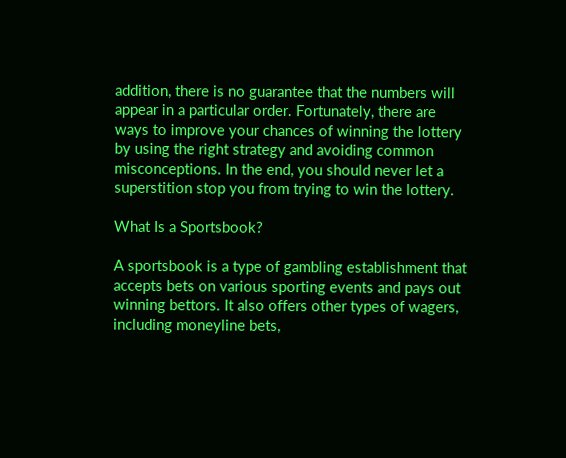addition, there is no guarantee that the numbers will appear in a particular order. Fortunately, there are ways to improve your chances of winning the lottery by using the right strategy and avoiding common misconceptions. In the end, you should never let a superstition stop you from trying to win the lottery.

What Is a Sportsbook?

A sportsbook is a type of gambling establishment that accepts bets on various sporting events and pays out winning bettors. It also offers other types of wagers, including moneyline bets,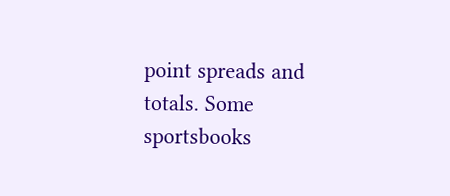point spreads and totals. Some sportsbooks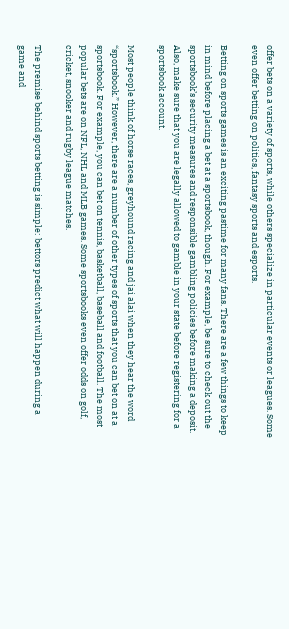offer bets on a variety of sports, while others specialize in particular events or leagues. Some even offer betting on politics, fantasy sports and esports.

Betting on sports games is an exciting pastime for many fans. There are a few things to keep in mind before placing a bet at a sportsbook, though. For example, be sure to check out the sportsbook’s security measures and responsible gambling policies before making a deposit. Also, make sure that you are legally allowed to gamble in your state before registering for a sportsbook account.

Most people think of horse races, greyhound racing and jai alai when they hear the word “sportsbook.” However, there are a number of other types of sports that you can bet on at a sportsbook. For example, you can bet on tennis, basketball, baseball and football. The most popular bets are on NFL, NHL and MLB games. Some sportsbooks even offer odds on golf, cricket, snooker and rugby league matches.

The premise behind sports betting is simple: bettors predict what will happen during a game and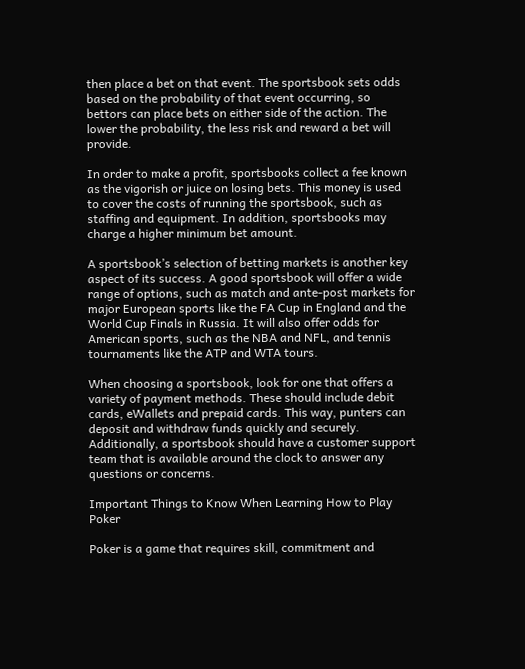then place a bet on that event. The sportsbook sets odds based on the probability of that event occurring, so bettors can place bets on either side of the action. The lower the probability, the less risk and reward a bet will provide.

In order to make a profit, sportsbooks collect a fee known as the vigorish or juice on losing bets. This money is used to cover the costs of running the sportsbook, such as staffing and equipment. In addition, sportsbooks may charge a higher minimum bet amount.

A sportsbook’s selection of betting markets is another key aspect of its success. A good sportsbook will offer a wide range of options, such as match and ante-post markets for major European sports like the FA Cup in England and the World Cup Finals in Russia. It will also offer odds for American sports, such as the NBA and NFL, and tennis tournaments like the ATP and WTA tours.

When choosing a sportsbook, look for one that offers a variety of payment methods. These should include debit cards, eWallets and prepaid cards. This way, punters can deposit and withdraw funds quickly and securely. Additionally, a sportsbook should have a customer support team that is available around the clock to answer any questions or concerns.

Important Things to Know When Learning How to Play Poker

Poker is a game that requires skill, commitment and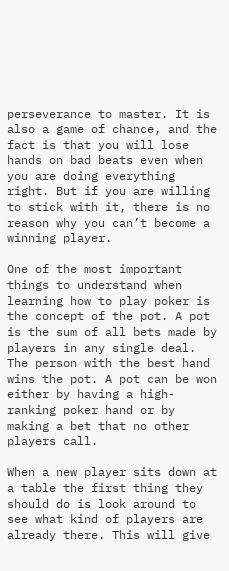perseverance to master. It is also a game of chance, and the fact is that you will lose hands on bad beats even when you are doing everything right. But if you are willing to stick with it, there is no reason why you can’t become a winning player.

One of the most important things to understand when learning how to play poker is the concept of the pot. A pot is the sum of all bets made by players in any single deal. The person with the best hand wins the pot. A pot can be won either by having a high-ranking poker hand or by making a bet that no other players call.

When a new player sits down at a table the first thing they should do is look around to see what kind of players are already there. This will give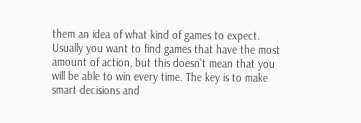them an idea of what kind of games to expect. Usually you want to find games that have the most amount of action, but this doesn’t mean that you will be able to win every time. The key is to make smart decisions and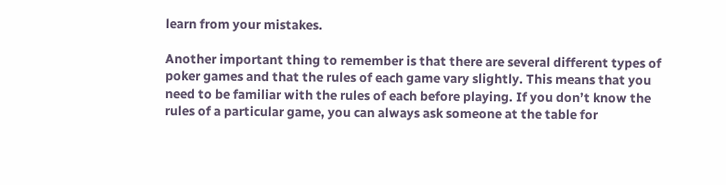learn from your mistakes.

Another important thing to remember is that there are several different types of poker games and that the rules of each game vary slightly. This means that you need to be familiar with the rules of each before playing. If you don’t know the rules of a particular game, you can always ask someone at the table for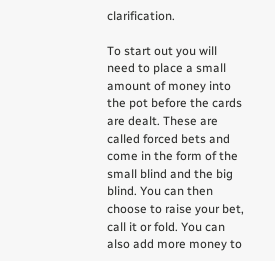clarification.

To start out you will need to place a small amount of money into the pot before the cards are dealt. These are called forced bets and come in the form of the small blind and the big blind. You can then choose to raise your bet, call it or fold. You can also add more money to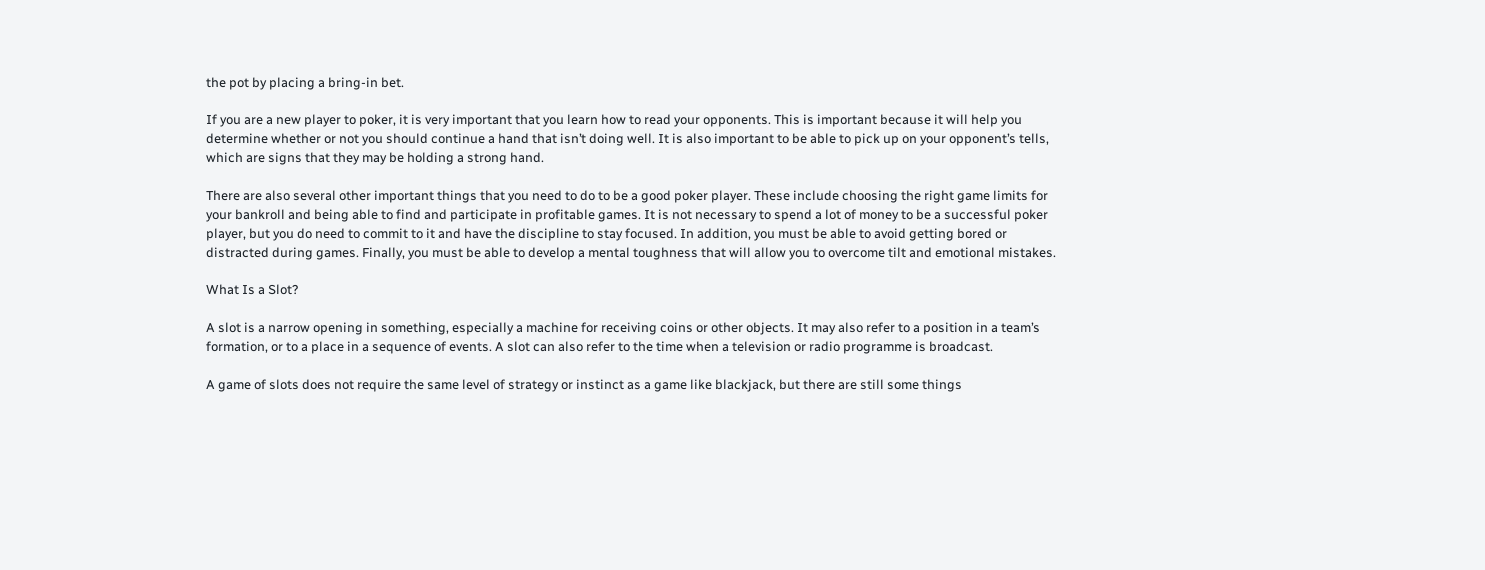the pot by placing a bring-in bet.

If you are a new player to poker, it is very important that you learn how to read your opponents. This is important because it will help you determine whether or not you should continue a hand that isn’t doing well. It is also important to be able to pick up on your opponent’s tells, which are signs that they may be holding a strong hand.

There are also several other important things that you need to do to be a good poker player. These include choosing the right game limits for your bankroll and being able to find and participate in profitable games. It is not necessary to spend a lot of money to be a successful poker player, but you do need to commit to it and have the discipline to stay focused. In addition, you must be able to avoid getting bored or distracted during games. Finally, you must be able to develop a mental toughness that will allow you to overcome tilt and emotional mistakes.

What Is a Slot?

A slot is a narrow opening in something, especially a machine for receiving coins or other objects. It may also refer to a position in a team’s formation, or to a place in a sequence of events. A slot can also refer to the time when a television or radio programme is broadcast.

A game of slots does not require the same level of strategy or instinct as a game like blackjack, but there are still some things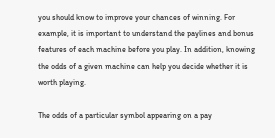you should know to improve your chances of winning. For example, it is important to understand the paylines and bonus features of each machine before you play. In addition, knowing the odds of a given machine can help you decide whether it is worth playing.

The odds of a particular symbol appearing on a pay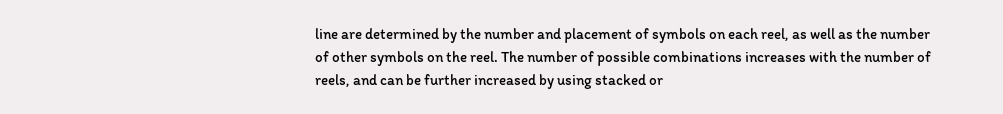line are determined by the number and placement of symbols on each reel, as well as the number of other symbols on the reel. The number of possible combinations increases with the number of reels, and can be further increased by using stacked or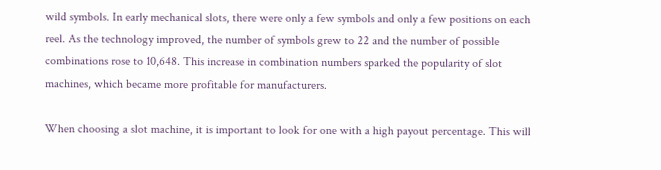wild symbols. In early mechanical slots, there were only a few symbols and only a few positions on each reel. As the technology improved, the number of symbols grew to 22 and the number of possible combinations rose to 10,648. This increase in combination numbers sparked the popularity of slot machines, which became more profitable for manufacturers.

When choosing a slot machine, it is important to look for one with a high payout percentage. This will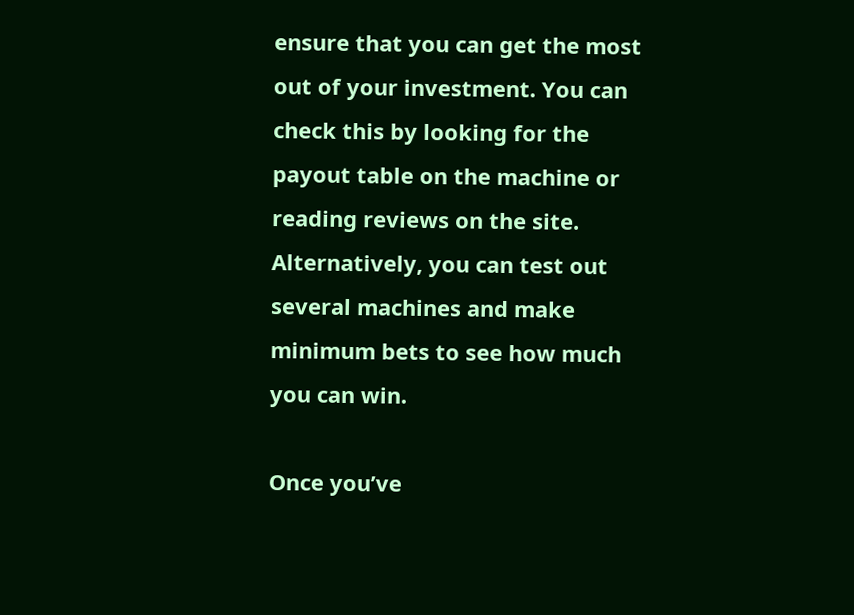ensure that you can get the most out of your investment. You can check this by looking for the payout table on the machine or reading reviews on the site. Alternatively, you can test out several machines and make minimum bets to see how much you can win.

Once you’ve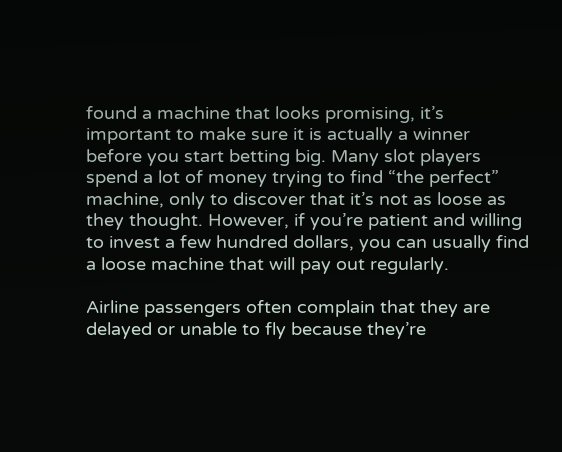found a machine that looks promising, it’s important to make sure it is actually a winner before you start betting big. Many slot players spend a lot of money trying to find “the perfect” machine, only to discover that it’s not as loose as they thought. However, if you’re patient and willing to invest a few hundred dollars, you can usually find a loose machine that will pay out regularly.

Airline passengers often complain that they are delayed or unable to fly because they’re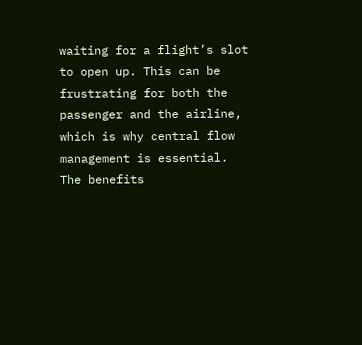waiting for a flight’s slot to open up. This can be frustrating for both the passenger and the airline, which is why central flow management is essential. The benefits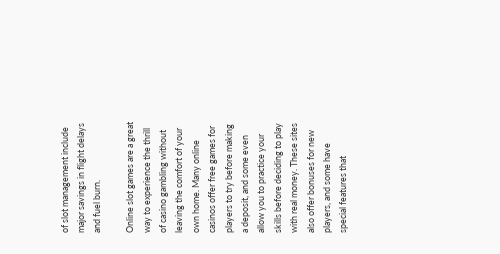of slot management include major savings in flight delays and fuel burn.

Online slot games are a great way to experience the thrill of casino gambling without leaving the comfort of your own home. Many online casinos offer free games for players to try before making a deposit, and some even allow you to practice your skills before deciding to play with real money. These sites also offer bonuses for new players, and some have special features that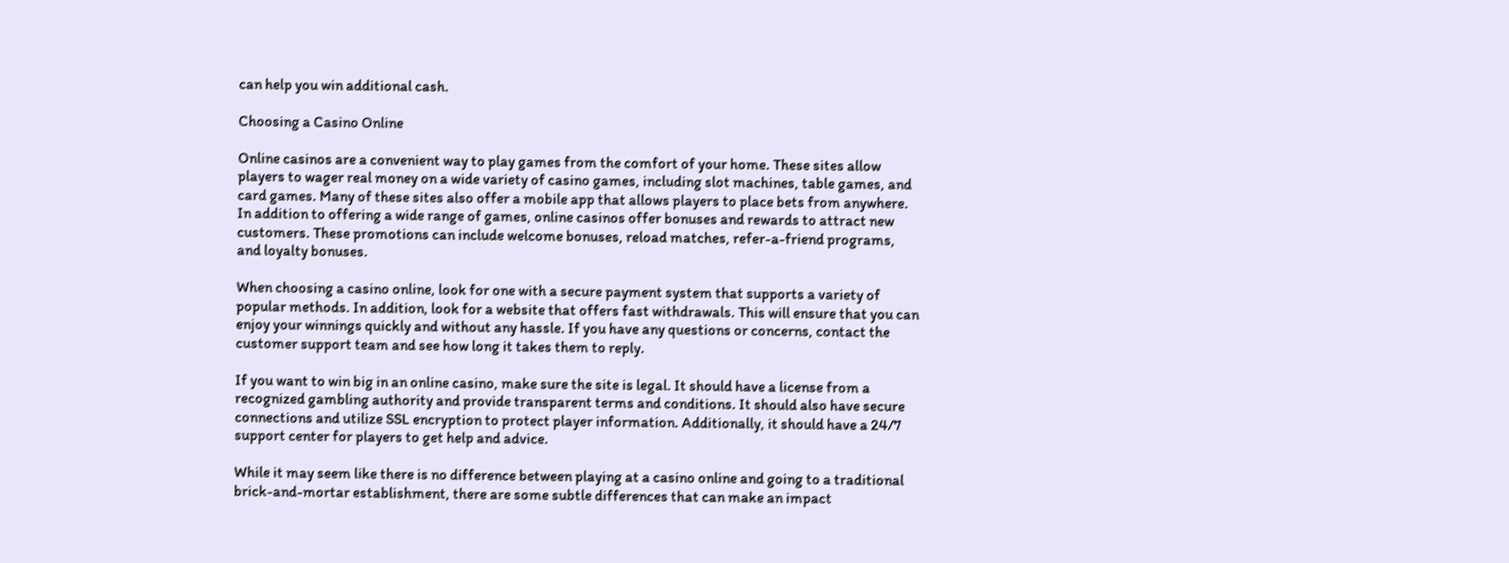can help you win additional cash.

Choosing a Casino Online

Online casinos are a convenient way to play games from the comfort of your home. These sites allow players to wager real money on a wide variety of casino games, including slot machines, table games, and card games. Many of these sites also offer a mobile app that allows players to place bets from anywhere. In addition to offering a wide range of games, online casinos offer bonuses and rewards to attract new customers. These promotions can include welcome bonuses, reload matches, refer-a-friend programs, and loyalty bonuses.

When choosing a casino online, look for one with a secure payment system that supports a variety of popular methods. In addition, look for a website that offers fast withdrawals. This will ensure that you can enjoy your winnings quickly and without any hassle. If you have any questions or concerns, contact the customer support team and see how long it takes them to reply.

If you want to win big in an online casino, make sure the site is legal. It should have a license from a recognized gambling authority and provide transparent terms and conditions. It should also have secure connections and utilize SSL encryption to protect player information. Additionally, it should have a 24/7 support center for players to get help and advice.

While it may seem like there is no difference between playing at a casino online and going to a traditional brick-and-mortar establishment, there are some subtle differences that can make an impact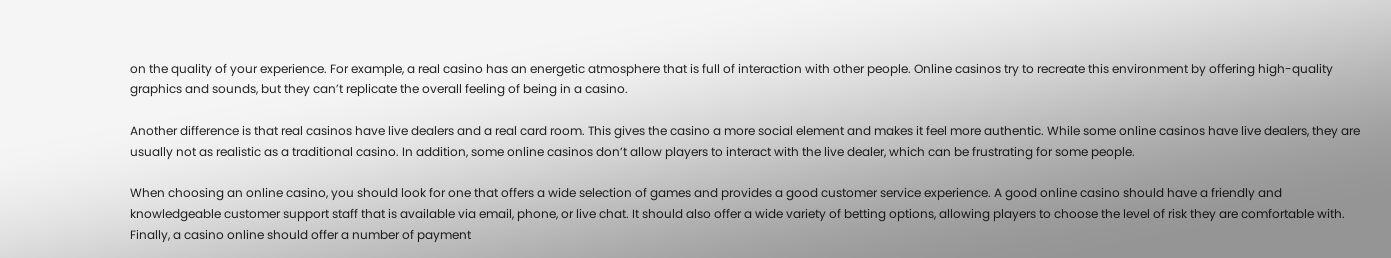on the quality of your experience. For example, a real casino has an energetic atmosphere that is full of interaction with other people. Online casinos try to recreate this environment by offering high-quality graphics and sounds, but they can’t replicate the overall feeling of being in a casino.

Another difference is that real casinos have live dealers and a real card room. This gives the casino a more social element and makes it feel more authentic. While some online casinos have live dealers, they are usually not as realistic as a traditional casino. In addition, some online casinos don’t allow players to interact with the live dealer, which can be frustrating for some people.

When choosing an online casino, you should look for one that offers a wide selection of games and provides a good customer service experience. A good online casino should have a friendly and knowledgeable customer support staff that is available via email, phone, or live chat. It should also offer a wide variety of betting options, allowing players to choose the level of risk they are comfortable with. Finally, a casino online should offer a number of payment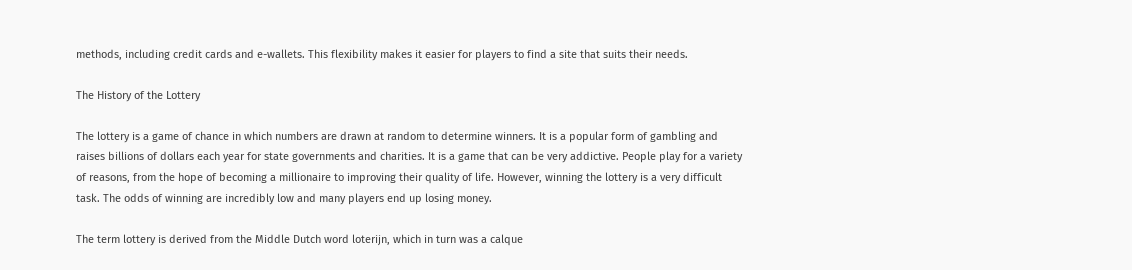methods, including credit cards and e-wallets. This flexibility makes it easier for players to find a site that suits their needs.

The History of the Lottery

The lottery is a game of chance in which numbers are drawn at random to determine winners. It is a popular form of gambling and raises billions of dollars each year for state governments and charities. It is a game that can be very addictive. People play for a variety of reasons, from the hope of becoming a millionaire to improving their quality of life. However, winning the lottery is a very difficult task. The odds of winning are incredibly low and many players end up losing money.

The term lottery is derived from the Middle Dutch word loterijn, which in turn was a calque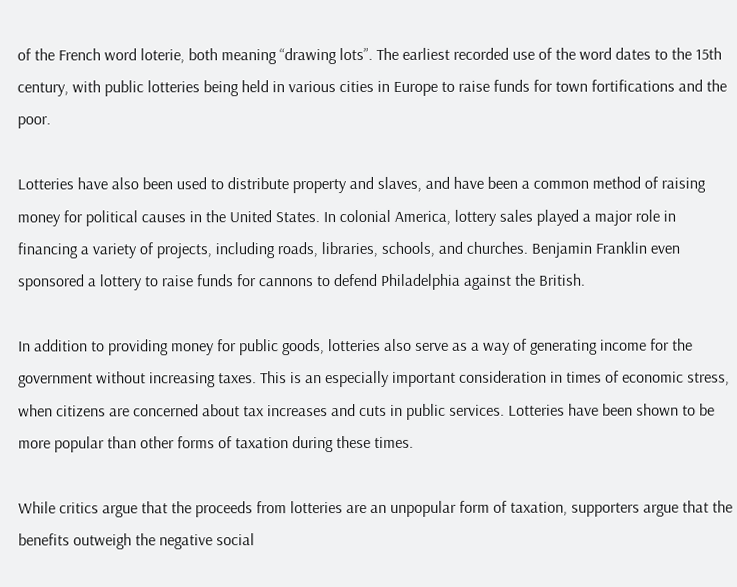of the French word loterie, both meaning “drawing lots”. The earliest recorded use of the word dates to the 15th century, with public lotteries being held in various cities in Europe to raise funds for town fortifications and the poor.

Lotteries have also been used to distribute property and slaves, and have been a common method of raising money for political causes in the United States. In colonial America, lottery sales played a major role in financing a variety of projects, including roads, libraries, schools, and churches. Benjamin Franklin even sponsored a lottery to raise funds for cannons to defend Philadelphia against the British.

In addition to providing money for public goods, lotteries also serve as a way of generating income for the government without increasing taxes. This is an especially important consideration in times of economic stress, when citizens are concerned about tax increases and cuts in public services. Lotteries have been shown to be more popular than other forms of taxation during these times.

While critics argue that the proceeds from lotteries are an unpopular form of taxation, supporters argue that the benefits outweigh the negative social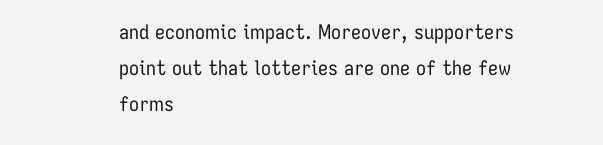and economic impact. Moreover, supporters point out that lotteries are one of the few forms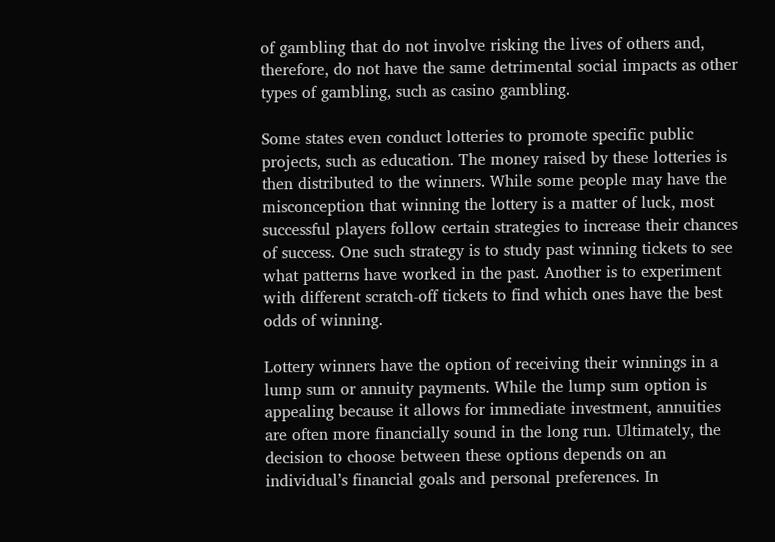of gambling that do not involve risking the lives of others and, therefore, do not have the same detrimental social impacts as other types of gambling, such as casino gambling.

Some states even conduct lotteries to promote specific public projects, such as education. The money raised by these lotteries is then distributed to the winners. While some people may have the misconception that winning the lottery is a matter of luck, most successful players follow certain strategies to increase their chances of success. One such strategy is to study past winning tickets to see what patterns have worked in the past. Another is to experiment with different scratch-off tickets to find which ones have the best odds of winning.

Lottery winners have the option of receiving their winnings in a lump sum or annuity payments. While the lump sum option is appealing because it allows for immediate investment, annuities are often more financially sound in the long run. Ultimately, the decision to choose between these options depends on an individual’s financial goals and personal preferences. In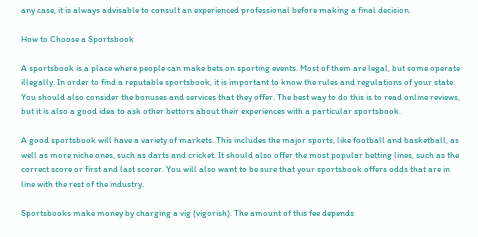any case, it is always advisable to consult an experienced professional before making a final decision.

How to Choose a Sportsbook

A sportsbook is a place where people can make bets on sporting events. Most of them are legal, but some operate illegally. In order to find a reputable sportsbook, it is important to know the rules and regulations of your state. You should also consider the bonuses and services that they offer. The best way to do this is to read online reviews, but it is also a good idea to ask other bettors about their experiences with a particular sportsbook.

A good sportsbook will have a variety of markets. This includes the major sports, like football and basketball, as well as more niche ones, such as darts and cricket. It should also offer the most popular betting lines, such as the correct score or first and last scorer. You will also want to be sure that your sportsbook offers odds that are in line with the rest of the industry.

Sportsbooks make money by charging a vig (vigorish). The amount of this fee depends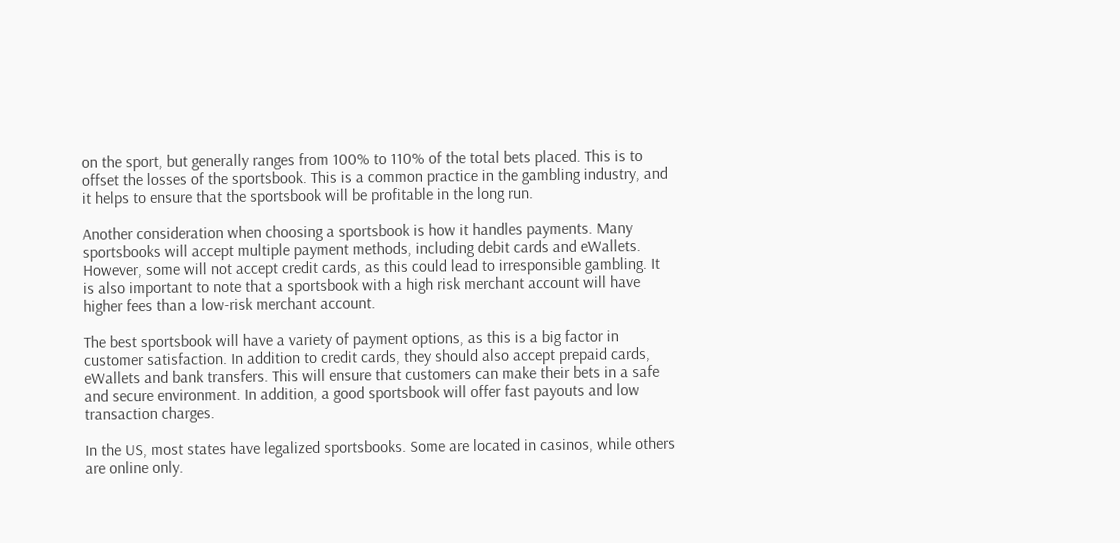on the sport, but generally ranges from 100% to 110% of the total bets placed. This is to offset the losses of the sportsbook. This is a common practice in the gambling industry, and it helps to ensure that the sportsbook will be profitable in the long run.

Another consideration when choosing a sportsbook is how it handles payments. Many sportsbooks will accept multiple payment methods, including debit cards and eWallets. However, some will not accept credit cards, as this could lead to irresponsible gambling. It is also important to note that a sportsbook with a high risk merchant account will have higher fees than a low-risk merchant account.

The best sportsbook will have a variety of payment options, as this is a big factor in customer satisfaction. In addition to credit cards, they should also accept prepaid cards, eWallets and bank transfers. This will ensure that customers can make their bets in a safe and secure environment. In addition, a good sportsbook will offer fast payouts and low transaction charges.

In the US, most states have legalized sportsbooks. Some are located in casinos, while others are online only.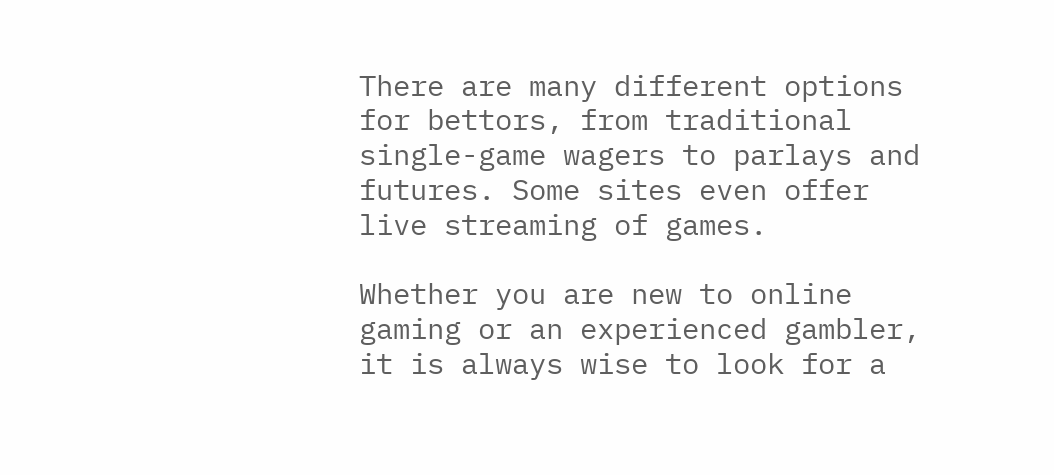There are many different options for bettors, from traditional single-game wagers to parlays and futures. Some sites even offer live streaming of games.

Whether you are new to online gaming or an experienced gambler, it is always wise to look for a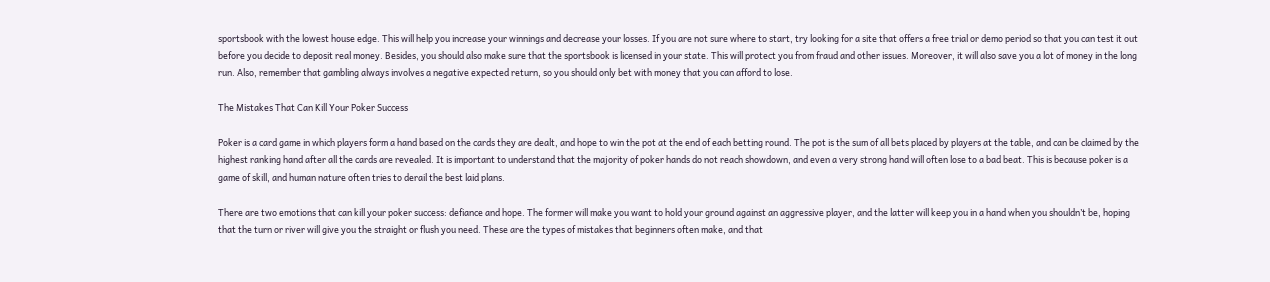sportsbook with the lowest house edge. This will help you increase your winnings and decrease your losses. If you are not sure where to start, try looking for a site that offers a free trial or demo period so that you can test it out before you decide to deposit real money. Besides, you should also make sure that the sportsbook is licensed in your state. This will protect you from fraud and other issues. Moreover, it will also save you a lot of money in the long run. Also, remember that gambling always involves a negative expected return, so you should only bet with money that you can afford to lose.

The Mistakes That Can Kill Your Poker Success

Poker is a card game in which players form a hand based on the cards they are dealt, and hope to win the pot at the end of each betting round. The pot is the sum of all bets placed by players at the table, and can be claimed by the highest ranking hand after all the cards are revealed. It is important to understand that the majority of poker hands do not reach showdown, and even a very strong hand will often lose to a bad beat. This is because poker is a game of skill, and human nature often tries to derail the best laid plans.

There are two emotions that can kill your poker success: defiance and hope. The former will make you want to hold your ground against an aggressive player, and the latter will keep you in a hand when you shouldn’t be, hoping that the turn or river will give you the straight or flush you need. These are the types of mistakes that beginners often make, and that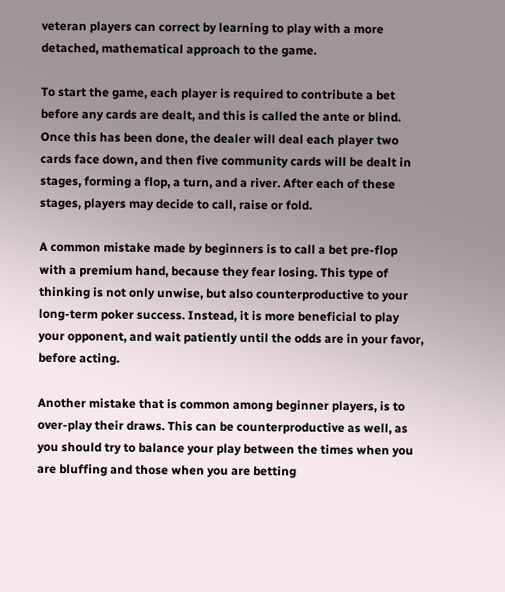veteran players can correct by learning to play with a more detached, mathematical approach to the game.

To start the game, each player is required to contribute a bet before any cards are dealt, and this is called the ante or blind. Once this has been done, the dealer will deal each player two cards face down, and then five community cards will be dealt in stages, forming a flop, a turn, and a river. After each of these stages, players may decide to call, raise or fold.

A common mistake made by beginners is to call a bet pre-flop with a premium hand, because they fear losing. This type of thinking is not only unwise, but also counterproductive to your long-term poker success. Instead, it is more beneficial to play your opponent, and wait patiently until the odds are in your favor, before acting.

Another mistake that is common among beginner players, is to over-play their draws. This can be counterproductive as well, as you should try to balance your play between the times when you are bluffing and those when you are betting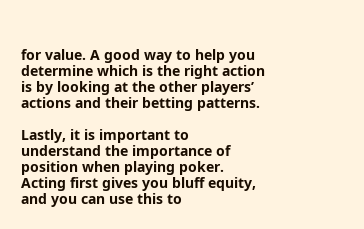for value. A good way to help you determine which is the right action is by looking at the other players’ actions and their betting patterns.

Lastly, it is important to understand the importance of position when playing poker. Acting first gives you bluff equity, and you can use this to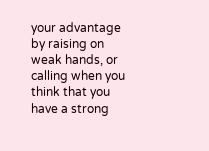your advantage by raising on weak hands, or calling when you think that you have a strong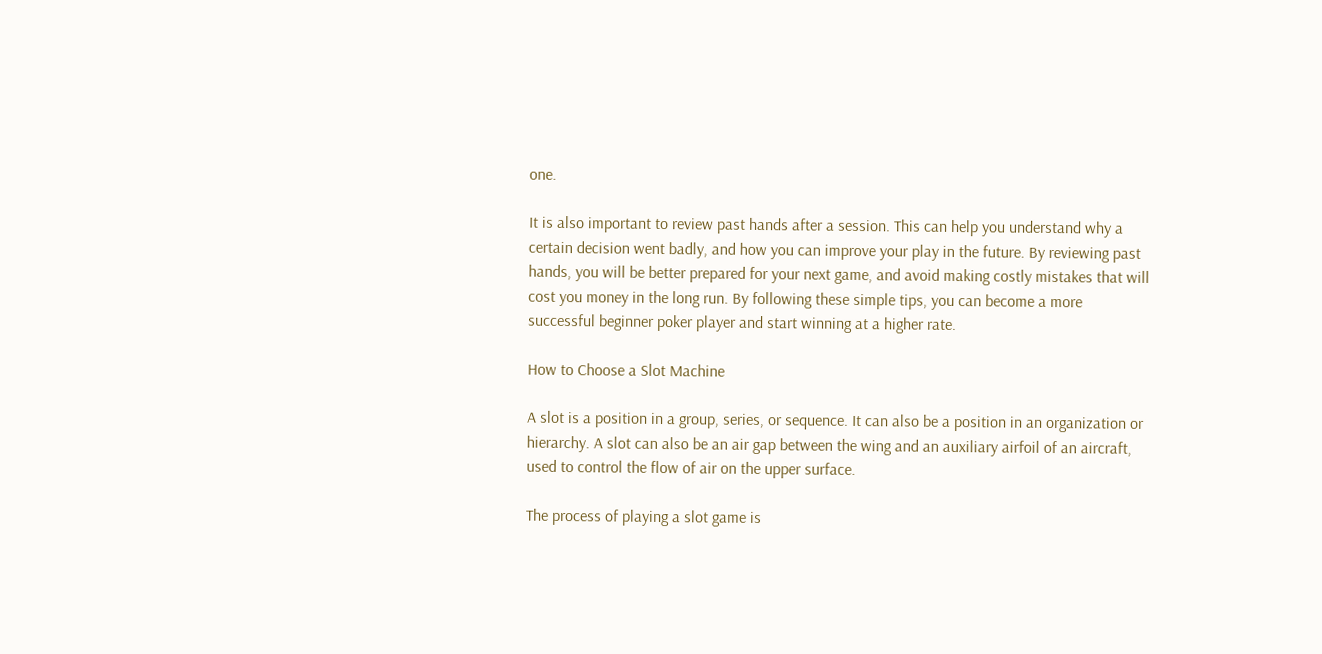one.

It is also important to review past hands after a session. This can help you understand why a certain decision went badly, and how you can improve your play in the future. By reviewing past hands, you will be better prepared for your next game, and avoid making costly mistakes that will cost you money in the long run. By following these simple tips, you can become a more successful beginner poker player and start winning at a higher rate.

How to Choose a Slot Machine

A slot is a position in a group, series, or sequence. It can also be a position in an organization or hierarchy. A slot can also be an air gap between the wing and an auxiliary airfoil of an aircraft, used to control the flow of air on the upper surface.

The process of playing a slot game is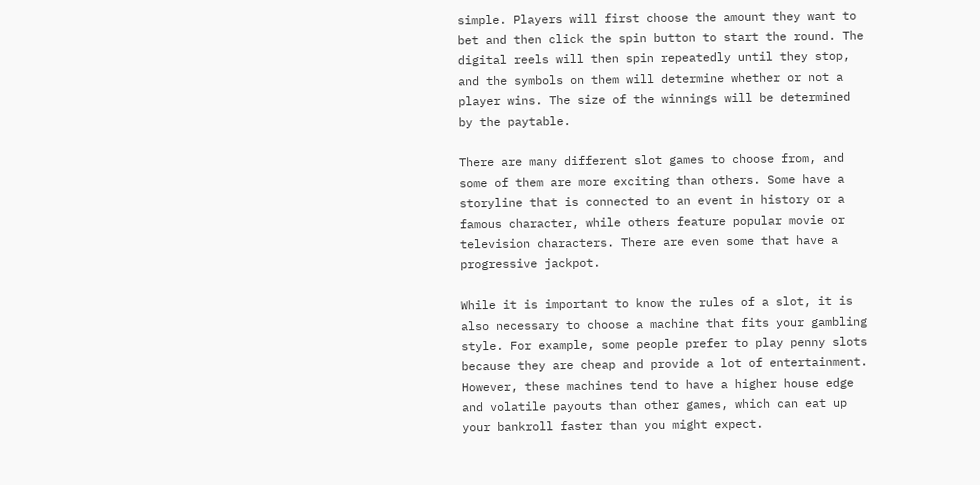simple. Players will first choose the amount they want to bet and then click the spin button to start the round. The digital reels will then spin repeatedly until they stop, and the symbols on them will determine whether or not a player wins. The size of the winnings will be determined by the paytable.

There are many different slot games to choose from, and some of them are more exciting than others. Some have a storyline that is connected to an event in history or a famous character, while others feature popular movie or television characters. There are even some that have a progressive jackpot.

While it is important to know the rules of a slot, it is also necessary to choose a machine that fits your gambling style. For example, some people prefer to play penny slots because they are cheap and provide a lot of entertainment. However, these machines tend to have a higher house edge and volatile payouts than other games, which can eat up your bankroll faster than you might expect.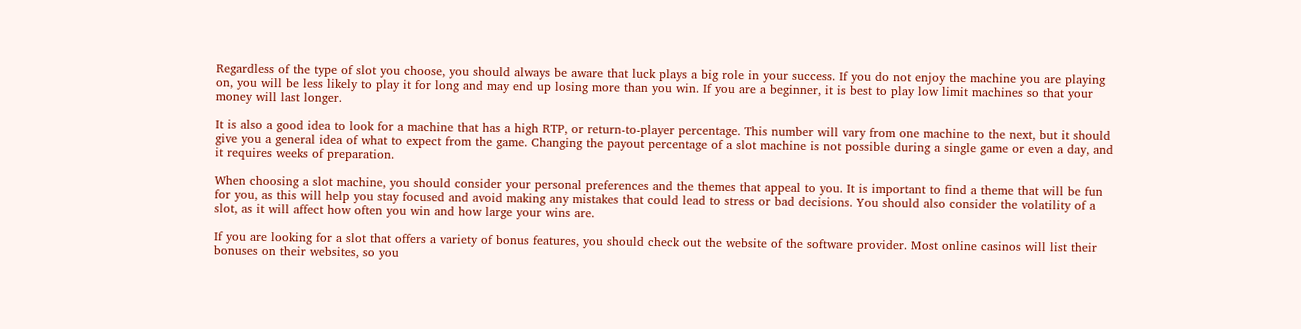Regardless of the type of slot you choose, you should always be aware that luck plays a big role in your success. If you do not enjoy the machine you are playing on, you will be less likely to play it for long and may end up losing more than you win. If you are a beginner, it is best to play low limit machines so that your money will last longer.

It is also a good idea to look for a machine that has a high RTP, or return-to-player percentage. This number will vary from one machine to the next, but it should give you a general idea of what to expect from the game. Changing the payout percentage of a slot machine is not possible during a single game or even a day, and it requires weeks of preparation.

When choosing a slot machine, you should consider your personal preferences and the themes that appeal to you. It is important to find a theme that will be fun for you, as this will help you stay focused and avoid making any mistakes that could lead to stress or bad decisions. You should also consider the volatility of a slot, as it will affect how often you win and how large your wins are.

If you are looking for a slot that offers a variety of bonus features, you should check out the website of the software provider. Most online casinos will list their bonuses on their websites, so you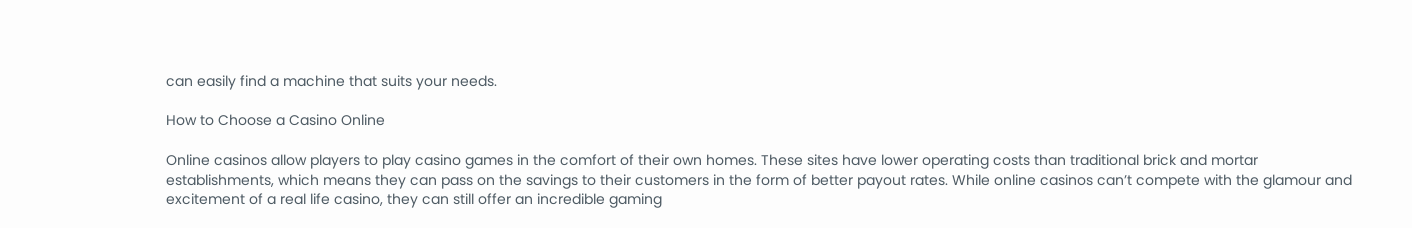can easily find a machine that suits your needs.

How to Choose a Casino Online

Online casinos allow players to play casino games in the comfort of their own homes. These sites have lower operating costs than traditional brick and mortar establishments, which means they can pass on the savings to their customers in the form of better payout rates. While online casinos can’t compete with the glamour and excitement of a real life casino, they can still offer an incredible gaming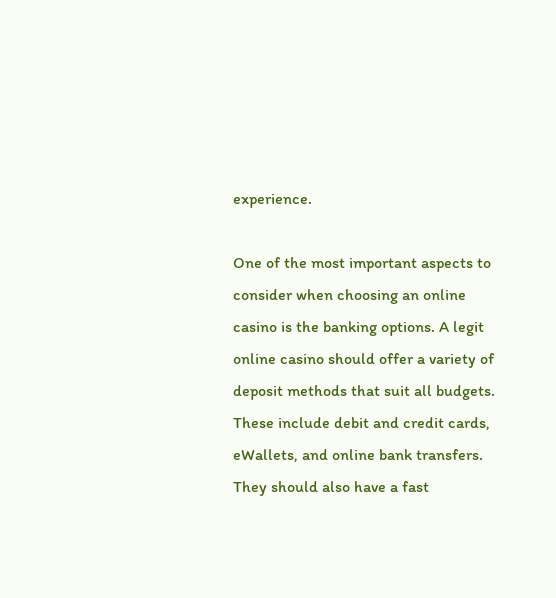experience.

One of the most important aspects to consider when choosing an online casino is the banking options. A legit online casino should offer a variety of deposit methods that suit all budgets. These include debit and credit cards, eWallets, and online bank transfers. They should also have a fast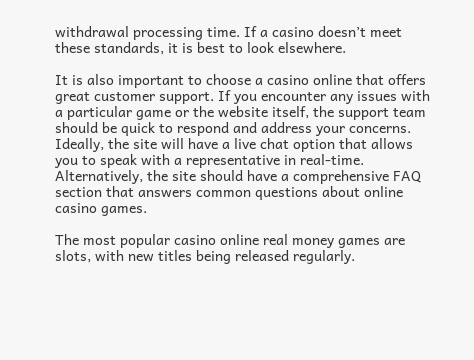withdrawal processing time. If a casino doesn’t meet these standards, it is best to look elsewhere.

It is also important to choose a casino online that offers great customer support. If you encounter any issues with a particular game or the website itself, the support team should be quick to respond and address your concerns. Ideally, the site will have a live chat option that allows you to speak with a representative in real-time. Alternatively, the site should have a comprehensive FAQ section that answers common questions about online casino games.

The most popular casino online real money games are slots, with new titles being released regularly.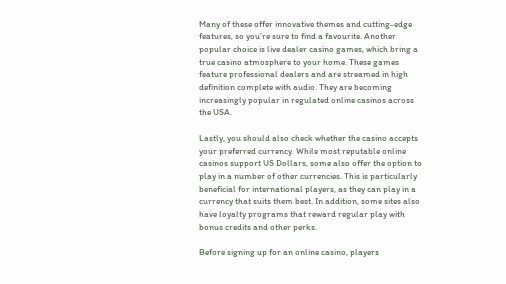Many of these offer innovative themes and cutting-edge features, so you’re sure to find a favourite. Another popular choice is live dealer casino games, which bring a true casino atmosphere to your home. These games feature professional dealers and are streamed in high definition complete with audio. They are becoming increasingly popular in regulated online casinos across the USA.

Lastly, you should also check whether the casino accepts your preferred currency. While most reputable online casinos support US Dollars, some also offer the option to play in a number of other currencies. This is particularly beneficial for international players, as they can play in a currency that suits them best. In addition, some sites also have loyalty programs that reward regular play with bonus credits and other perks.

Before signing up for an online casino, players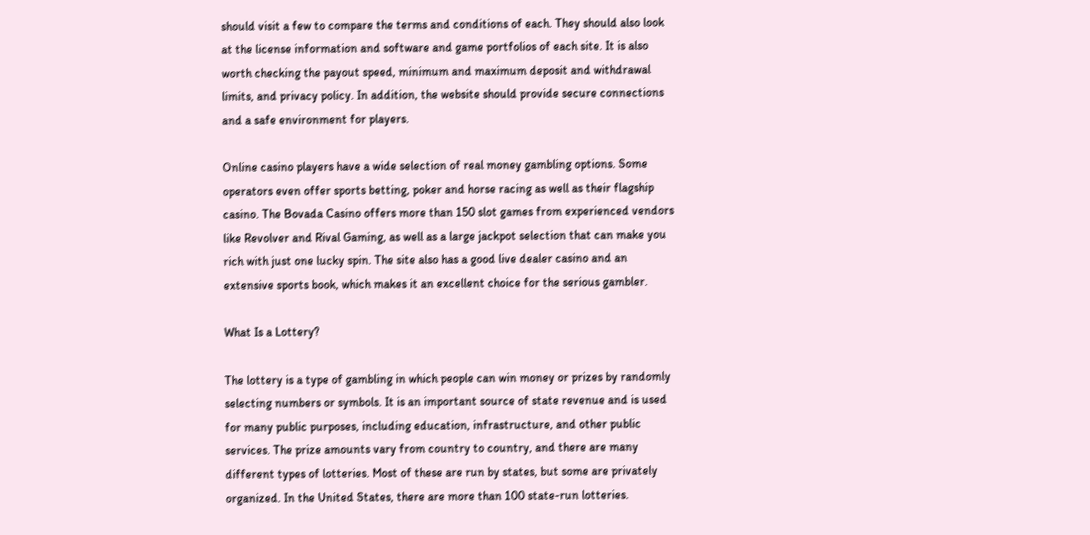should visit a few to compare the terms and conditions of each. They should also look at the license information and software and game portfolios of each site. It is also worth checking the payout speed, minimum and maximum deposit and withdrawal limits, and privacy policy. In addition, the website should provide secure connections and a safe environment for players.

Online casino players have a wide selection of real money gambling options. Some operators even offer sports betting, poker and horse racing as well as their flagship casino. The Bovada Casino offers more than 150 slot games from experienced vendors like Revolver and Rival Gaming, as well as a large jackpot selection that can make you rich with just one lucky spin. The site also has a good live dealer casino and an extensive sports book, which makes it an excellent choice for the serious gambler.

What Is a Lottery?

The lottery is a type of gambling in which people can win money or prizes by randomly selecting numbers or symbols. It is an important source of state revenue and is used for many public purposes, including education, infrastructure, and other public services. The prize amounts vary from country to country, and there are many different types of lotteries. Most of these are run by states, but some are privately organized. In the United States, there are more than 100 state-run lotteries.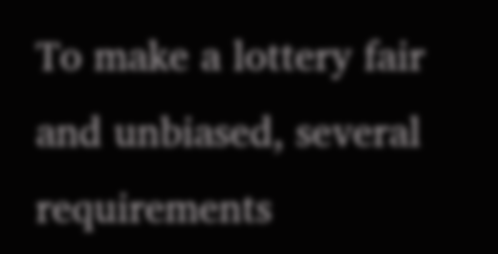To make a lottery fair and unbiased, several requirements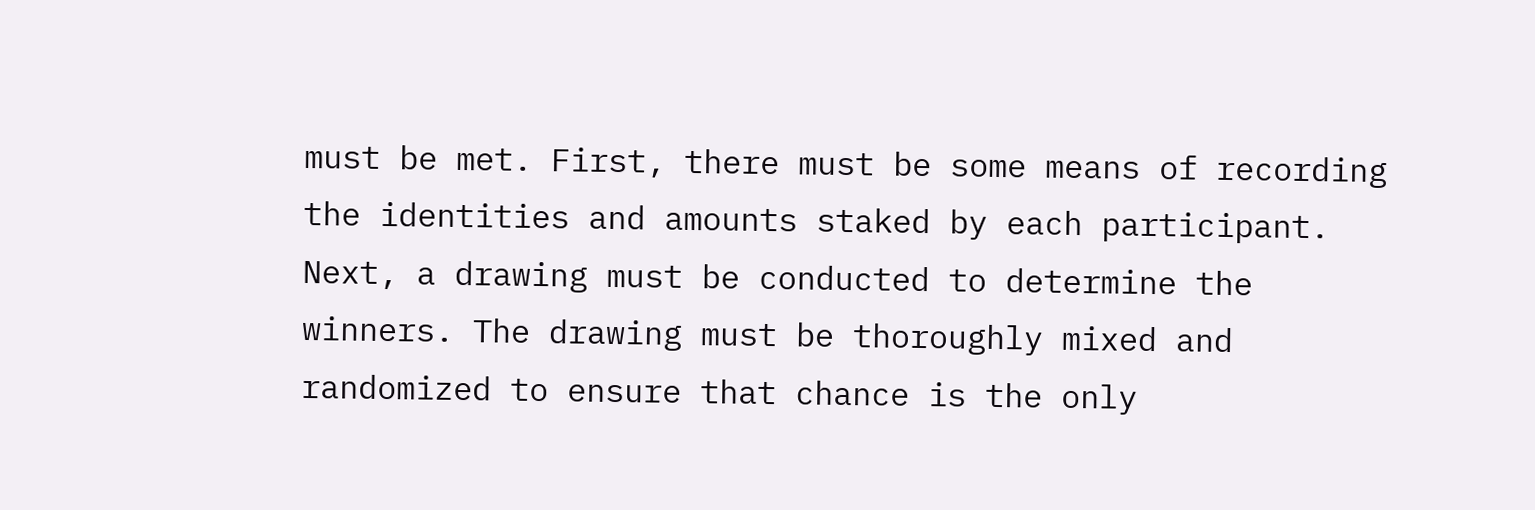must be met. First, there must be some means of recording the identities and amounts staked by each participant. Next, a drawing must be conducted to determine the winners. The drawing must be thoroughly mixed and randomized to ensure that chance is the only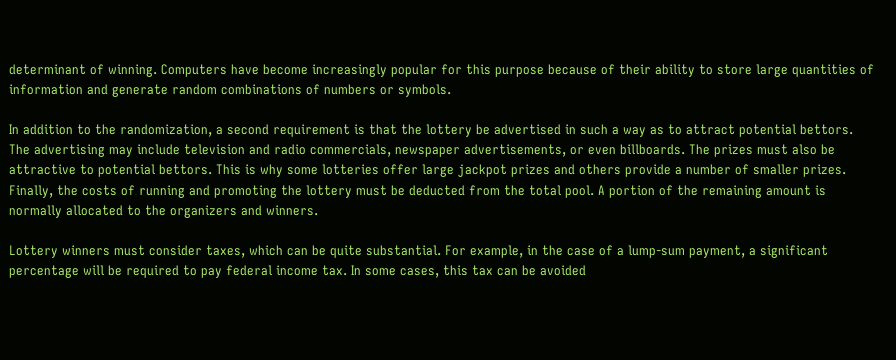determinant of winning. Computers have become increasingly popular for this purpose because of their ability to store large quantities of information and generate random combinations of numbers or symbols.

In addition to the randomization, a second requirement is that the lottery be advertised in such a way as to attract potential bettors. The advertising may include television and radio commercials, newspaper advertisements, or even billboards. The prizes must also be attractive to potential bettors. This is why some lotteries offer large jackpot prizes and others provide a number of smaller prizes. Finally, the costs of running and promoting the lottery must be deducted from the total pool. A portion of the remaining amount is normally allocated to the organizers and winners.

Lottery winners must consider taxes, which can be quite substantial. For example, in the case of a lump-sum payment, a significant percentage will be required to pay federal income tax. In some cases, this tax can be avoided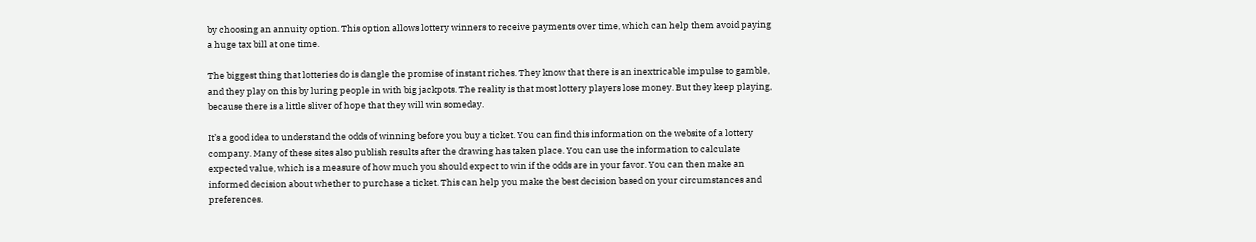by choosing an annuity option. This option allows lottery winners to receive payments over time, which can help them avoid paying a huge tax bill at one time.

The biggest thing that lotteries do is dangle the promise of instant riches. They know that there is an inextricable impulse to gamble, and they play on this by luring people in with big jackpots. The reality is that most lottery players lose money. But they keep playing, because there is a little sliver of hope that they will win someday.

It’s a good idea to understand the odds of winning before you buy a ticket. You can find this information on the website of a lottery company. Many of these sites also publish results after the drawing has taken place. You can use the information to calculate expected value, which is a measure of how much you should expect to win if the odds are in your favor. You can then make an informed decision about whether to purchase a ticket. This can help you make the best decision based on your circumstances and preferences.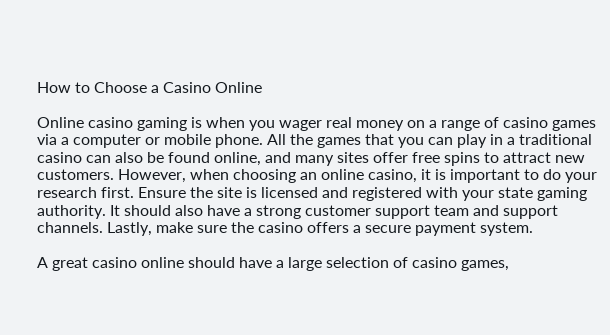How to Choose a Casino Online

Online casino gaming is when you wager real money on a range of casino games via a computer or mobile phone. All the games that you can play in a traditional casino can also be found online, and many sites offer free spins to attract new customers. However, when choosing an online casino, it is important to do your research first. Ensure the site is licensed and registered with your state gaming authority. It should also have a strong customer support team and support channels. Lastly, make sure the casino offers a secure payment system.

A great casino online should have a large selection of casino games,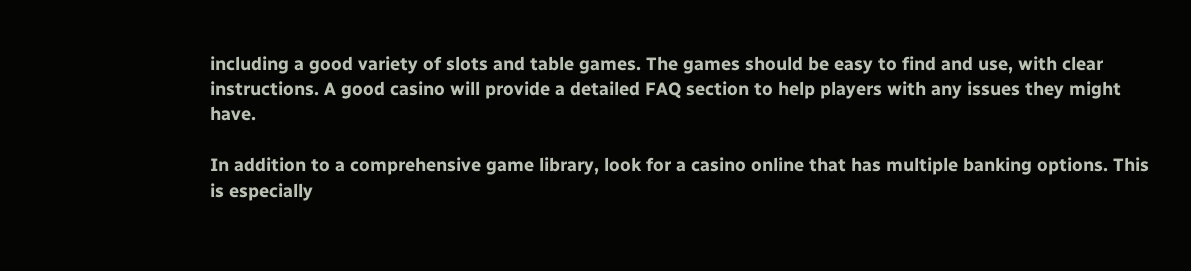including a good variety of slots and table games. The games should be easy to find and use, with clear instructions. A good casino will provide a detailed FAQ section to help players with any issues they might have.

In addition to a comprehensive game library, look for a casino online that has multiple banking options. This is especially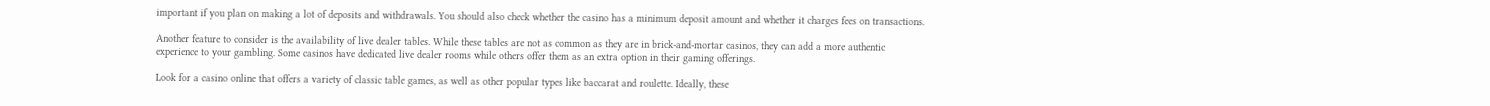important if you plan on making a lot of deposits and withdrawals. You should also check whether the casino has a minimum deposit amount and whether it charges fees on transactions.

Another feature to consider is the availability of live dealer tables. While these tables are not as common as they are in brick-and-mortar casinos, they can add a more authentic experience to your gambling. Some casinos have dedicated live dealer rooms while others offer them as an extra option in their gaming offerings.

Look for a casino online that offers a variety of classic table games, as well as other popular types like baccarat and roulette. Ideally, these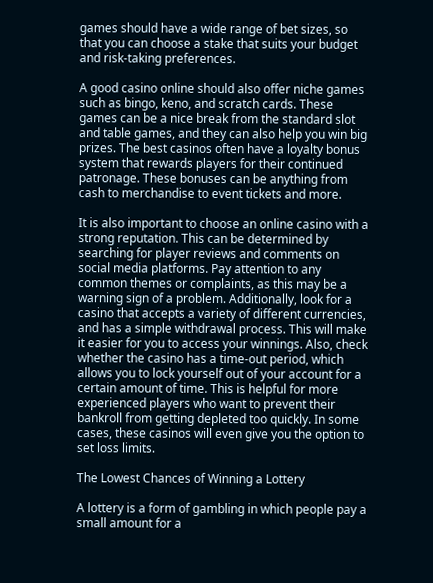games should have a wide range of bet sizes, so that you can choose a stake that suits your budget and risk-taking preferences.

A good casino online should also offer niche games such as bingo, keno, and scratch cards. These games can be a nice break from the standard slot and table games, and they can also help you win big prizes. The best casinos often have a loyalty bonus system that rewards players for their continued patronage. These bonuses can be anything from cash to merchandise to event tickets and more.

It is also important to choose an online casino with a strong reputation. This can be determined by searching for player reviews and comments on social media platforms. Pay attention to any common themes or complaints, as this may be a warning sign of a problem. Additionally, look for a casino that accepts a variety of different currencies, and has a simple withdrawal process. This will make it easier for you to access your winnings. Also, check whether the casino has a time-out period, which allows you to lock yourself out of your account for a certain amount of time. This is helpful for more experienced players who want to prevent their bankroll from getting depleted too quickly. In some cases, these casinos will even give you the option to set loss limits.

The Lowest Chances of Winning a Lottery

A lottery is a form of gambling in which people pay a small amount for a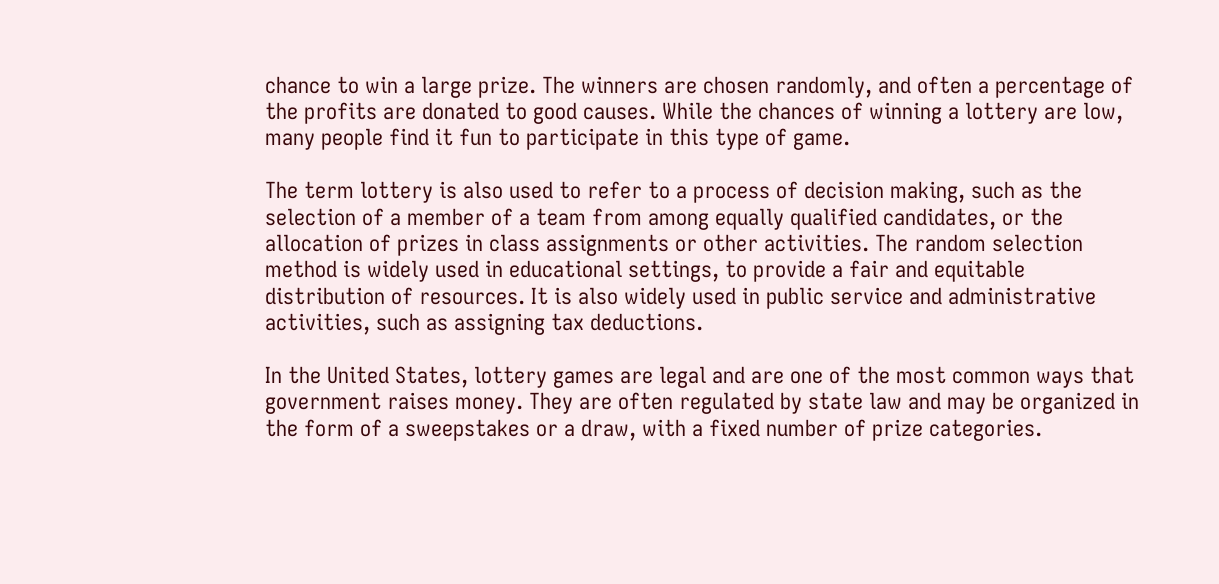chance to win a large prize. The winners are chosen randomly, and often a percentage of the profits are donated to good causes. While the chances of winning a lottery are low, many people find it fun to participate in this type of game.

The term lottery is also used to refer to a process of decision making, such as the selection of a member of a team from among equally qualified candidates, or the allocation of prizes in class assignments or other activities. The random selection method is widely used in educational settings, to provide a fair and equitable distribution of resources. It is also widely used in public service and administrative activities, such as assigning tax deductions.

In the United States, lottery games are legal and are one of the most common ways that government raises money. They are often regulated by state law and may be organized in the form of a sweepstakes or a draw, with a fixed number of prize categories.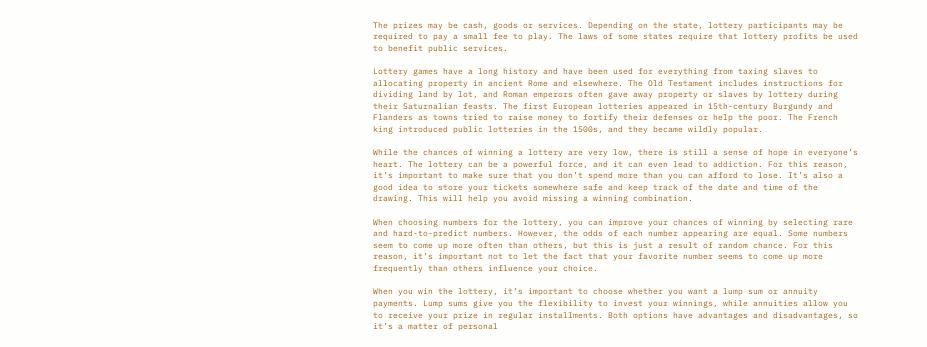The prizes may be cash, goods or services. Depending on the state, lottery participants may be required to pay a small fee to play. The laws of some states require that lottery profits be used to benefit public services.

Lottery games have a long history and have been used for everything from taxing slaves to allocating property in ancient Rome and elsewhere. The Old Testament includes instructions for dividing land by lot, and Roman emperors often gave away property or slaves by lottery during their Saturnalian feasts. The first European lotteries appeared in 15th-century Burgundy and Flanders as towns tried to raise money to fortify their defenses or help the poor. The French king introduced public lotteries in the 1500s, and they became wildly popular.

While the chances of winning a lottery are very low, there is still a sense of hope in everyone’s heart. The lottery can be a powerful force, and it can even lead to addiction. For this reason, it’s important to make sure that you don’t spend more than you can afford to lose. It’s also a good idea to store your tickets somewhere safe and keep track of the date and time of the drawing. This will help you avoid missing a winning combination.

When choosing numbers for the lottery, you can improve your chances of winning by selecting rare and hard-to-predict numbers. However, the odds of each number appearing are equal. Some numbers seem to come up more often than others, but this is just a result of random chance. For this reason, it’s important not to let the fact that your favorite number seems to come up more frequently than others influence your choice.

When you win the lottery, it’s important to choose whether you want a lump sum or annuity payments. Lump sums give you the flexibility to invest your winnings, while annuities allow you to receive your prize in regular installments. Both options have advantages and disadvantages, so it’s a matter of personal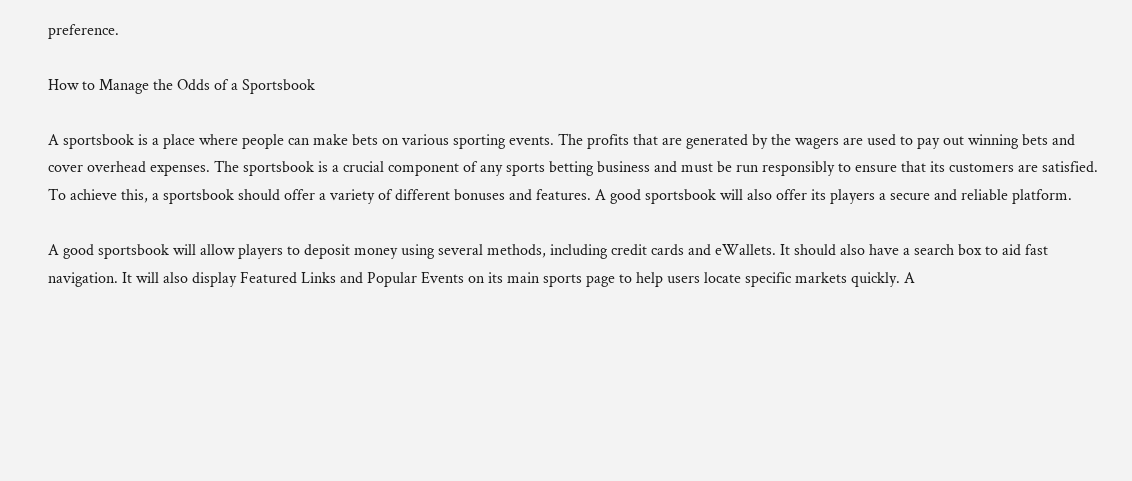preference.

How to Manage the Odds of a Sportsbook

A sportsbook is a place where people can make bets on various sporting events. The profits that are generated by the wagers are used to pay out winning bets and cover overhead expenses. The sportsbook is a crucial component of any sports betting business and must be run responsibly to ensure that its customers are satisfied. To achieve this, a sportsbook should offer a variety of different bonuses and features. A good sportsbook will also offer its players a secure and reliable platform.

A good sportsbook will allow players to deposit money using several methods, including credit cards and eWallets. It should also have a search box to aid fast navigation. It will also display Featured Links and Popular Events on its main sports page to help users locate specific markets quickly. A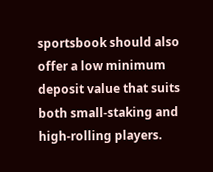sportsbook should also offer a low minimum deposit value that suits both small-staking and high-rolling players.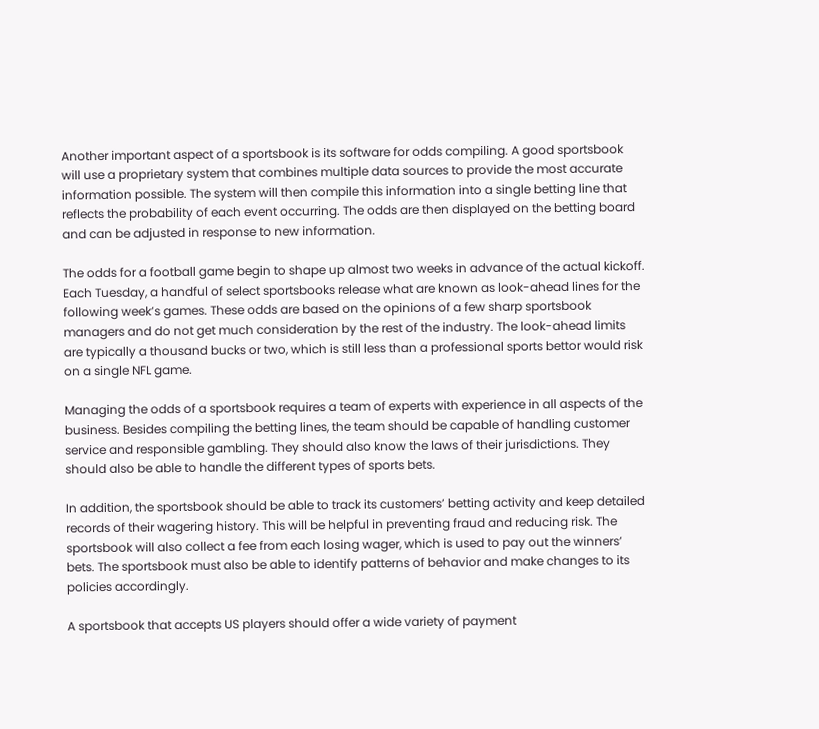Another important aspect of a sportsbook is its software for odds compiling. A good sportsbook will use a proprietary system that combines multiple data sources to provide the most accurate information possible. The system will then compile this information into a single betting line that reflects the probability of each event occurring. The odds are then displayed on the betting board and can be adjusted in response to new information.

The odds for a football game begin to shape up almost two weeks in advance of the actual kickoff. Each Tuesday, a handful of select sportsbooks release what are known as look-ahead lines for the following week’s games. These odds are based on the opinions of a few sharp sportsbook managers and do not get much consideration by the rest of the industry. The look-ahead limits are typically a thousand bucks or two, which is still less than a professional sports bettor would risk on a single NFL game.

Managing the odds of a sportsbook requires a team of experts with experience in all aspects of the business. Besides compiling the betting lines, the team should be capable of handling customer service and responsible gambling. They should also know the laws of their jurisdictions. They should also be able to handle the different types of sports bets.

In addition, the sportsbook should be able to track its customers’ betting activity and keep detailed records of their wagering history. This will be helpful in preventing fraud and reducing risk. The sportsbook will also collect a fee from each losing wager, which is used to pay out the winners’ bets. The sportsbook must also be able to identify patterns of behavior and make changes to its policies accordingly.

A sportsbook that accepts US players should offer a wide variety of payment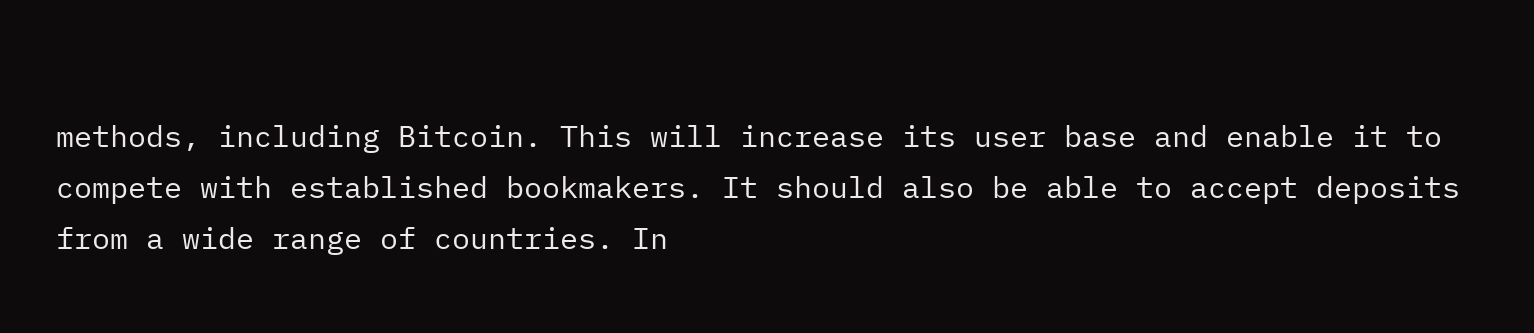methods, including Bitcoin. This will increase its user base and enable it to compete with established bookmakers. It should also be able to accept deposits from a wide range of countries. In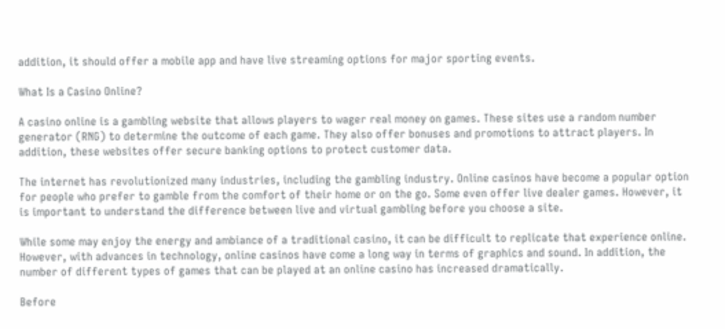addition, it should offer a mobile app and have live streaming options for major sporting events.

What Is a Casino Online?

A casino online is a gambling website that allows players to wager real money on games. These sites use a random number generator (RNG) to determine the outcome of each game. They also offer bonuses and promotions to attract players. In addition, these websites offer secure banking options to protect customer data.

The internet has revolutionized many industries, including the gambling industry. Online casinos have become a popular option for people who prefer to gamble from the comfort of their home or on the go. Some even offer live dealer games. However, it is important to understand the difference between live and virtual gambling before you choose a site.

While some may enjoy the energy and ambiance of a traditional casino, it can be difficult to replicate that experience online. However, with advances in technology, online casinos have come a long way in terms of graphics and sound. In addition, the number of different types of games that can be played at an online casino has increased dramatically.

Before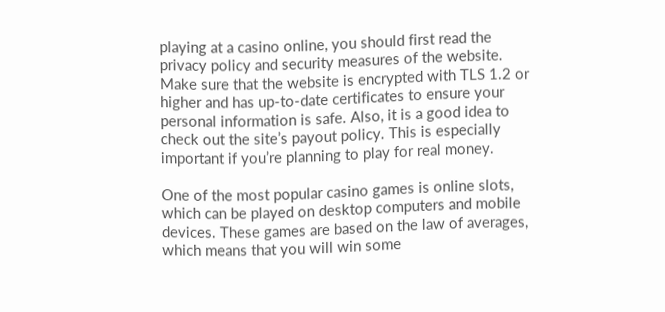playing at a casino online, you should first read the privacy policy and security measures of the website. Make sure that the website is encrypted with TLS 1.2 or higher and has up-to-date certificates to ensure your personal information is safe. Also, it is a good idea to check out the site’s payout policy. This is especially important if you’re planning to play for real money.

One of the most popular casino games is online slots, which can be played on desktop computers and mobile devices. These games are based on the law of averages, which means that you will win some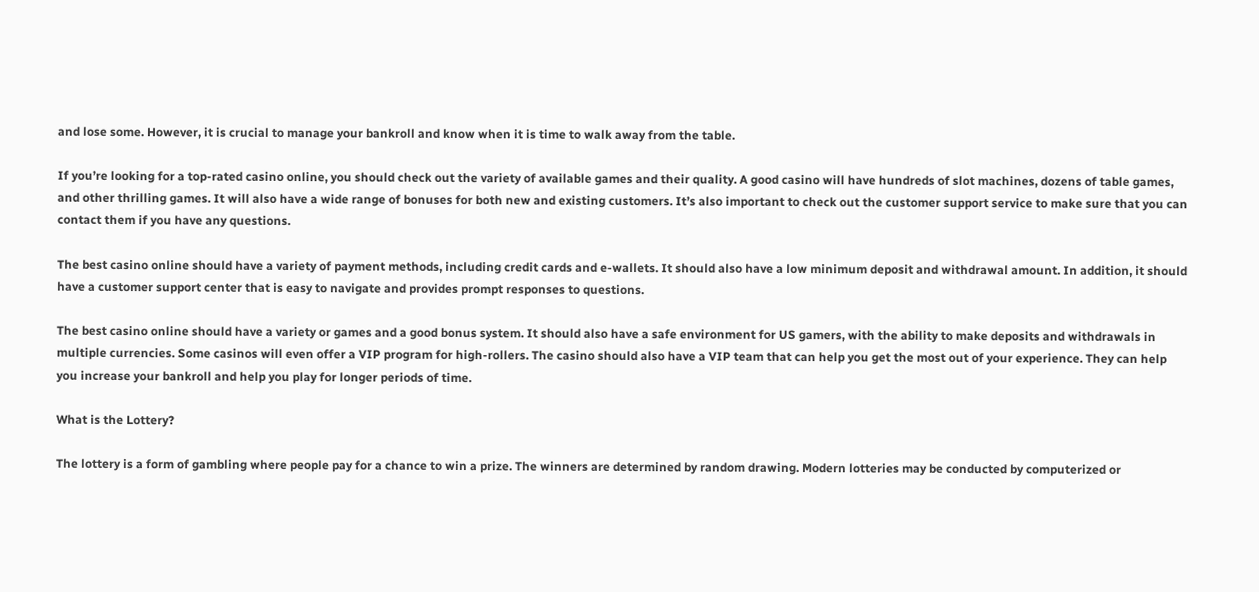and lose some. However, it is crucial to manage your bankroll and know when it is time to walk away from the table.

If you’re looking for a top-rated casino online, you should check out the variety of available games and their quality. A good casino will have hundreds of slot machines, dozens of table games, and other thrilling games. It will also have a wide range of bonuses for both new and existing customers. It’s also important to check out the customer support service to make sure that you can contact them if you have any questions.

The best casino online should have a variety of payment methods, including credit cards and e-wallets. It should also have a low minimum deposit and withdrawal amount. In addition, it should have a customer support center that is easy to navigate and provides prompt responses to questions.

The best casino online should have a variety or games and a good bonus system. It should also have a safe environment for US gamers, with the ability to make deposits and withdrawals in multiple currencies. Some casinos will even offer a VIP program for high-rollers. The casino should also have a VIP team that can help you get the most out of your experience. They can help you increase your bankroll and help you play for longer periods of time.

What is the Lottery?

The lottery is a form of gambling where people pay for a chance to win a prize. The winners are determined by random drawing. Modern lotteries may be conducted by computerized or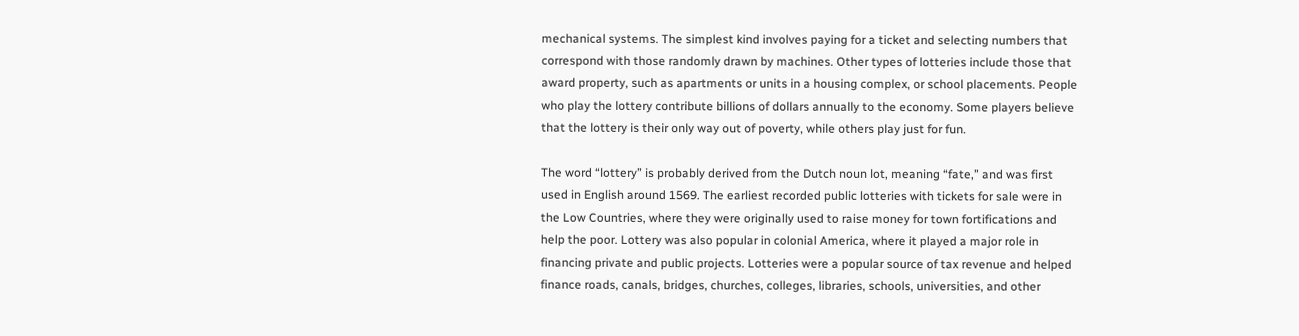mechanical systems. The simplest kind involves paying for a ticket and selecting numbers that correspond with those randomly drawn by machines. Other types of lotteries include those that award property, such as apartments or units in a housing complex, or school placements. People who play the lottery contribute billions of dollars annually to the economy. Some players believe that the lottery is their only way out of poverty, while others play just for fun.

The word “lottery” is probably derived from the Dutch noun lot, meaning “fate,” and was first used in English around 1569. The earliest recorded public lotteries with tickets for sale were in the Low Countries, where they were originally used to raise money for town fortifications and help the poor. Lottery was also popular in colonial America, where it played a major role in financing private and public projects. Lotteries were a popular source of tax revenue and helped finance roads, canals, bridges, churches, colleges, libraries, schools, universities, and other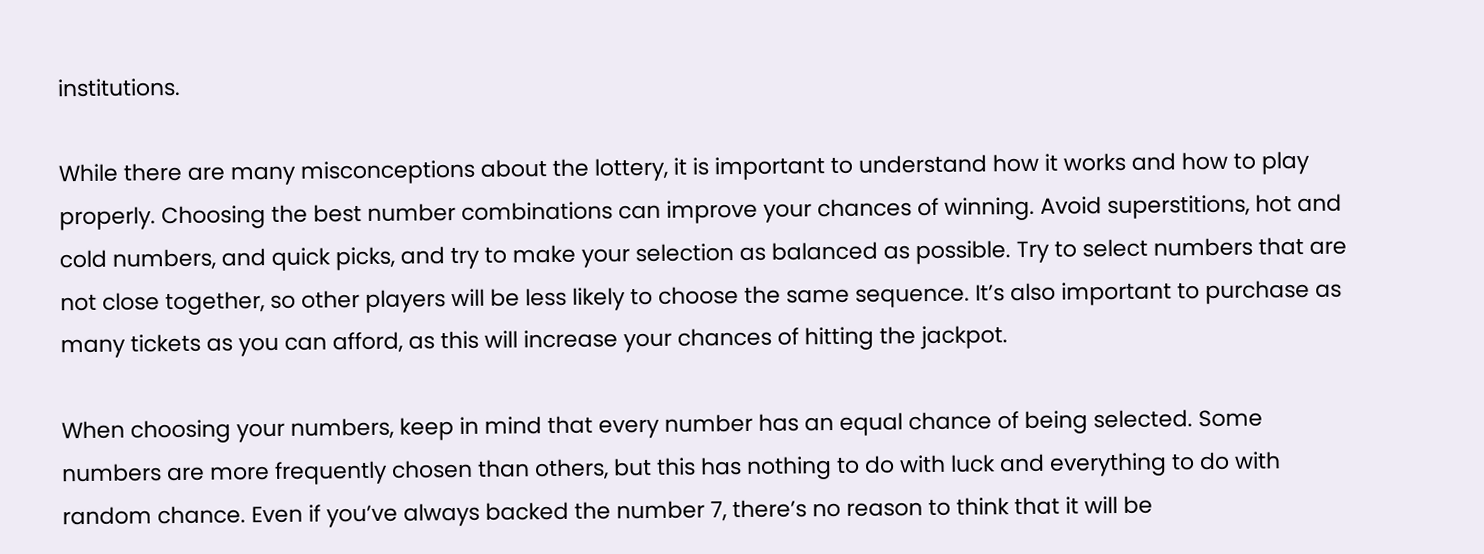institutions.

While there are many misconceptions about the lottery, it is important to understand how it works and how to play properly. Choosing the best number combinations can improve your chances of winning. Avoid superstitions, hot and cold numbers, and quick picks, and try to make your selection as balanced as possible. Try to select numbers that are not close together, so other players will be less likely to choose the same sequence. It’s also important to purchase as many tickets as you can afford, as this will increase your chances of hitting the jackpot.

When choosing your numbers, keep in mind that every number has an equal chance of being selected. Some numbers are more frequently chosen than others, but this has nothing to do with luck and everything to do with random chance. Even if you’ve always backed the number 7, there’s no reason to think that it will be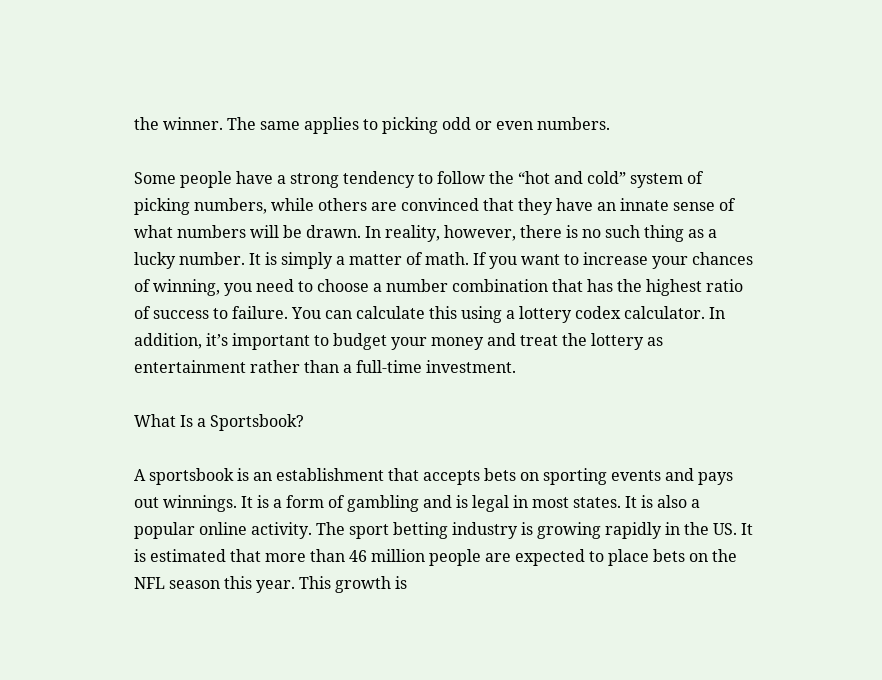the winner. The same applies to picking odd or even numbers.

Some people have a strong tendency to follow the “hot and cold” system of picking numbers, while others are convinced that they have an innate sense of what numbers will be drawn. In reality, however, there is no such thing as a lucky number. It is simply a matter of math. If you want to increase your chances of winning, you need to choose a number combination that has the highest ratio of success to failure. You can calculate this using a lottery codex calculator. In addition, it’s important to budget your money and treat the lottery as entertainment rather than a full-time investment.

What Is a Sportsbook?

A sportsbook is an establishment that accepts bets on sporting events and pays out winnings. It is a form of gambling and is legal in most states. It is also a popular online activity. The sport betting industry is growing rapidly in the US. It is estimated that more than 46 million people are expected to place bets on the NFL season this year. This growth is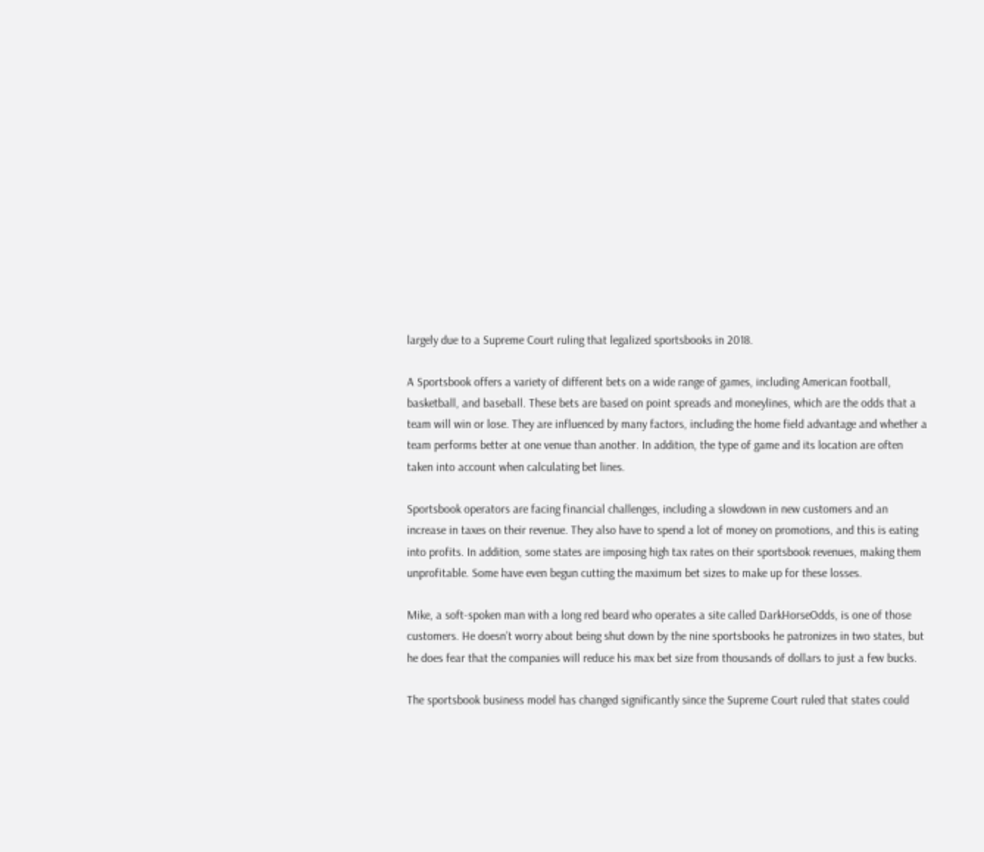largely due to a Supreme Court ruling that legalized sportsbooks in 2018.

A Sportsbook offers a variety of different bets on a wide range of games, including American football, basketball, and baseball. These bets are based on point spreads and moneylines, which are the odds that a team will win or lose. They are influenced by many factors, including the home field advantage and whether a team performs better at one venue than another. In addition, the type of game and its location are often taken into account when calculating bet lines.

Sportsbook operators are facing financial challenges, including a slowdown in new customers and an increase in taxes on their revenue. They also have to spend a lot of money on promotions, and this is eating into profits. In addition, some states are imposing high tax rates on their sportsbook revenues, making them unprofitable. Some have even begun cutting the maximum bet sizes to make up for these losses.

Mike, a soft-spoken man with a long red beard who operates a site called DarkHorseOdds, is one of those customers. He doesn’t worry about being shut down by the nine sportsbooks he patronizes in two states, but he does fear that the companies will reduce his max bet size from thousands of dollars to just a few bucks.

The sportsbook business model has changed significantly since the Supreme Court ruled that states could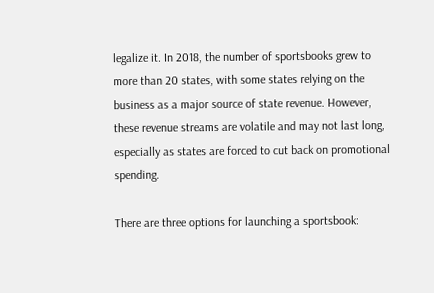legalize it. In 2018, the number of sportsbooks grew to more than 20 states, with some states relying on the business as a major source of state revenue. However, these revenue streams are volatile and may not last long, especially as states are forced to cut back on promotional spending.

There are three options for launching a sportsbook: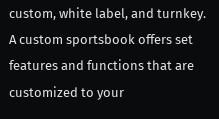custom, white label, and turnkey. A custom sportsbook offers set features and functions that are customized to your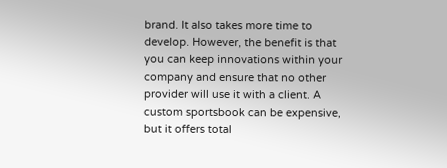brand. It also takes more time to develop. However, the benefit is that you can keep innovations within your company and ensure that no other provider will use it with a client. A custom sportsbook can be expensive, but it offers total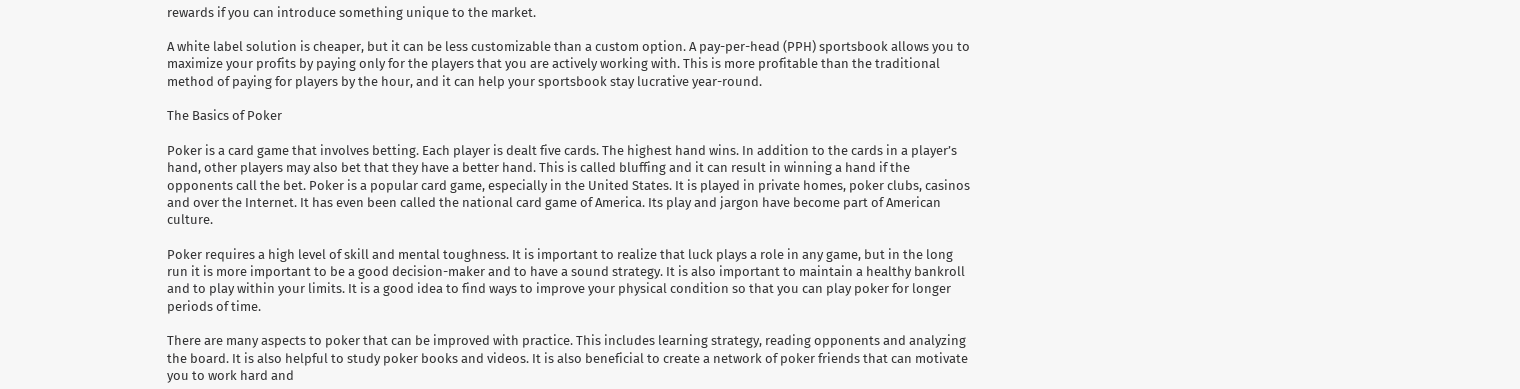rewards if you can introduce something unique to the market.

A white label solution is cheaper, but it can be less customizable than a custom option. A pay-per-head (PPH) sportsbook allows you to maximize your profits by paying only for the players that you are actively working with. This is more profitable than the traditional method of paying for players by the hour, and it can help your sportsbook stay lucrative year-round.

The Basics of Poker

Poker is a card game that involves betting. Each player is dealt five cards. The highest hand wins. In addition to the cards in a player’s hand, other players may also bet that they have a better hand. This is called bluffing and it can result in winning a hand if the opponents call the bet. Poker is a popular card game, especially in the United States. It is played in private homes, poker clubs, casinos and over the Internet. It has even been called the national card game of America. Its play and jargon have become part of American culture.

Poker requires a high level of skill and mental toughness. It is important to realize that luck plays a role in any game, but in the long run it is more important to be a good decision-maker and to have a sound strategy. It is also important to maintain a healthy bankroll and to play within your limits. It is a good idea to find ways to improve your physical condition so that you can play poker for longer periods of time.

There are many aspects to poker that can be improved with practice. This includes learning strategy, reading opponents and analyzing the board. It is also helpful to study poker books and videos. It is also beneficial to create a network of poker friends that can motivate you to work hard and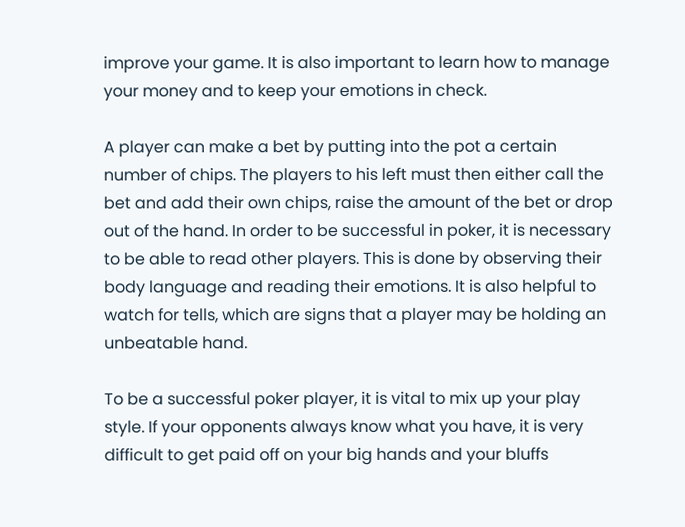improve your game. It is also important to learn how to manage your money and to keep your emotions in check.

A player can make a bet by putting into the pot a certain number of chips. The players to his left must then either call the bet and add their own chips, raise the amount of the bet or drop out of the hand. In order to be successful in poker, it is necessary to be able to read other players. This is done by observing their body language and reading their emotions. It is also helpful to watch for tells, which are signs that a player may be holding an unbeatable hand.

To be a successful poker player, it is vital to mix up your play style. If your opponents always know what you have, it is very difficult to get paid off on your big hands and your bluffs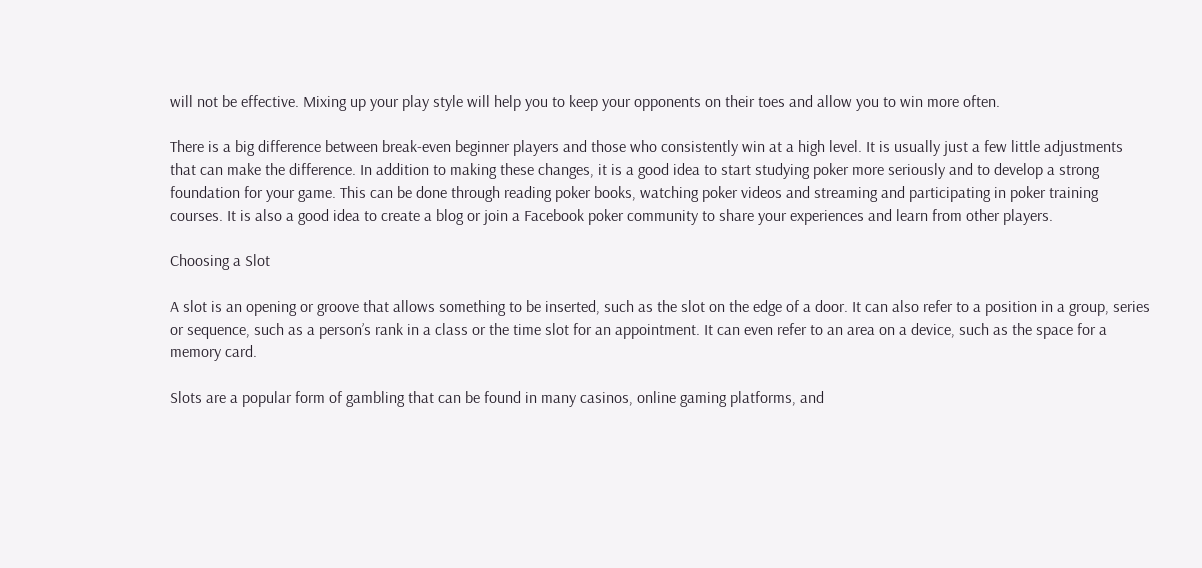will not be effective. Mixing up your play style will help you to keep your opponents on their toes and allow you to win more often.

There is a big difference between break-even beginner players and those who consistently win at a high level. It is usually just a few little adjustments that can make the difference. In addition to making these changes, it is a good idea to start studying poker more seriously and to develop a strong foundation for your game. This can be done through reading poker books, watching poker videos and streaming and participating in poker training courses. It is also a good idea to create a blog or join a Facebook poker community to share your experiences and learn from other players.

Choosing a Slot

A slot is an opening or groove that allows something to be inserted, such as the slot on the edge of a door. It can also refer to a position in a group, series or sequence, such as a person’s rank in a class or the time slot for an appointment. It can even refer to an area on a device, such as the space for a memory card.

Slots are a popular form of gambling that can be found in many casinos, online gaming platforms, and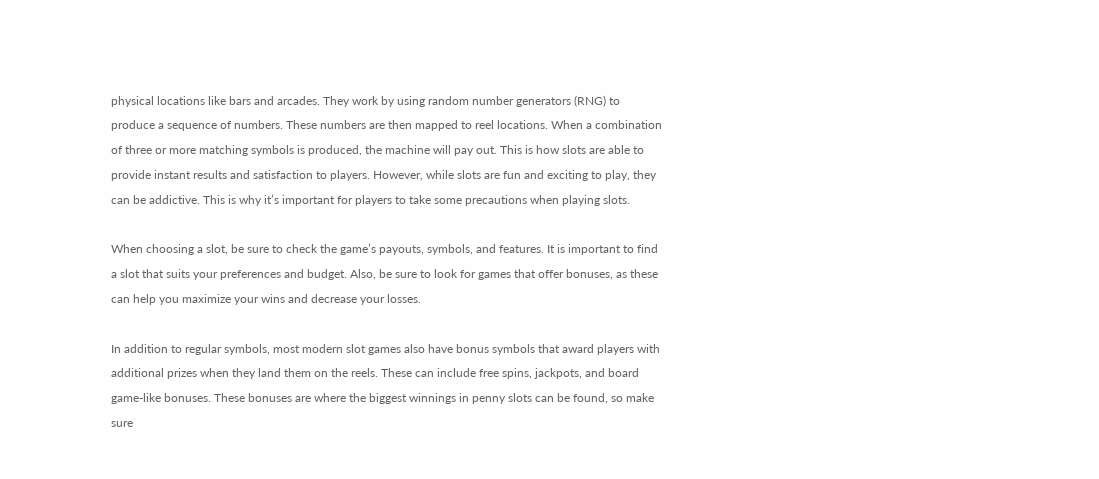physical locations like bars and arcades. They work by using random number generators (RNG) to produce a sequence of numbers. These numbers are then mapped to reel locations. When a combination of three or more matching symbols is produced, the machine will pay out. This is how slots are able to provide instant results and satisfaction to players. However, while slots are fun and exciting to play, they can be addictive. This is why it’s important for players to take some precautions when playing slots.

When choosing a slot, be sure to check the game’s payouts, symbols, and features. It is important to find a slot that suits your preferences and budget. Also, be sure to look for games that offer bonuses, as these can help you maximize your wins and decrease your losses.

In addition to regular symbols, most modern slot games also have bonus symbols that award players with additional prizes when they land them on the reels. These can include free spins, jackpots, and board game-like bonuses. These bonuses are where the biggest winnings in penny slots can be found, so make sure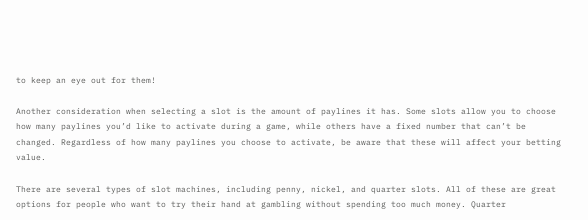to keep an eye out for them!

Another consideration when selecting a slot is the amount of paylines it has. Some slots allow you to choose how many paylines you’d like to activate during a game, while others have a fixed number that can’t be changed. Regardless of how many paylines you choose to activate, be aware that these will affect your betting value.

There are several types of slot machines, including penny, nickel, and quarter slots. All of these are great options for people who want to try their hand at gambling without spending too much money. Quarter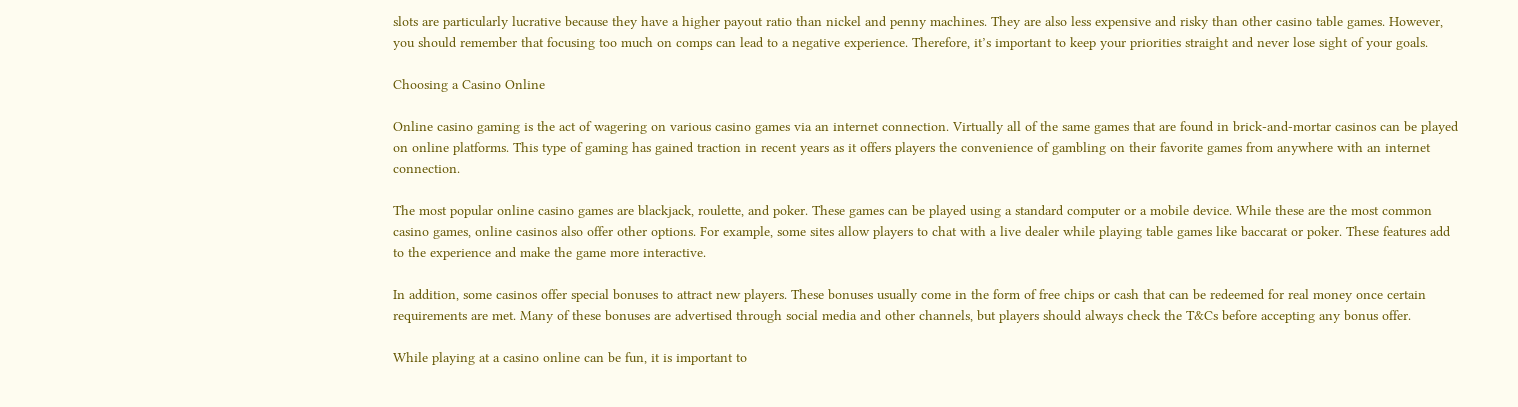slots are particularly lucrative because they have a higher payout ratio than nickel and penny machines. They are also less expensive and risky than other casino table games. However, you should remember that focusing too much on comps can lead to a negative experience. Therefore, it’s important to keep your priorities straight and never lose sight of your goals.

Choosing a Casino Online

Online casino gaming is the act of wagering on various casino games via an internet connection. Virtually all of the same games that are found in brick-and-mortar casinos can be played on online platforms. This type of gaming has gained traction in recent years as it offers players the convenience of gambling on their favorite games from anywhere with an internet connection.

The most popular online casino games are blackjack, roulette, and poker. These games can be played using a standard computer or a mobile device. While these are the most common casino games, online casinos also offer other options. For example, some sites allow players to chat with a live dealer while playing table games like baccarat or poker. These features add to the experience and make the game more interactive.

In addition, some casinos offer special bonuses to attract new players. These bonuses usually come in the form of free chips or cash that can be redeemed for real money once certain requirements are met. Many of these bonuses are advertised through social media and other channels, but players should always check the T&Cs before accepting any bonus offer.

While playing at a casino online can be fun, it is important to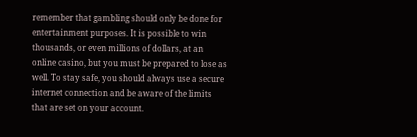remember that gambling should only be done for entertainment purposes. It is possible to win thousands, or even millions of dollars, at an online casino, but you must be prepared to lose as well. To stay safe, you should always use a secure internet connection and be aware of the limits that are set on your account.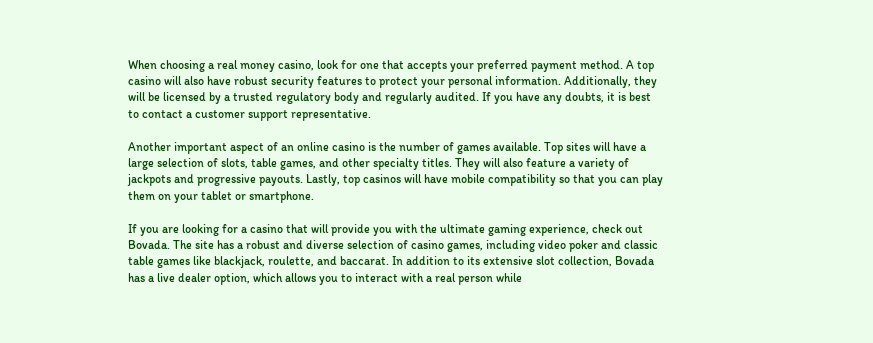When choosing a real money casino, look for one that accepts your preferred payment method. A top casino will also have robust security features to protect your personal information. Additionally, they will be licensed by a trusted regulatory body and regularly audited. If you have any doubts, it is best to contact a customer support representative.

Another important aspect of an online casino is the number of games available. Top sites will have a large selection of slots, table games, and other specialty titles. They will also feature a variety of jackpots and progressive payouts. Lastly, top casinos will have mobile compatibility so that you can play them on your tablet or smartphone.

If you are looking for a casino that will provide you with the ultimate gaming experience, check out Bovada. The site has a robust and diverse selection of casino games, including video poker and classic table games like blackjack, roulette, and baccarat. In addition to its extensive slot collection, Bovada has a live dealer option, which allows you to interact with a real person while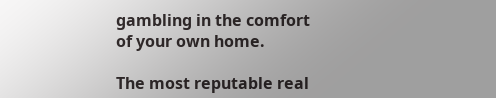gambling in the comfort of your own home.

The most reputable real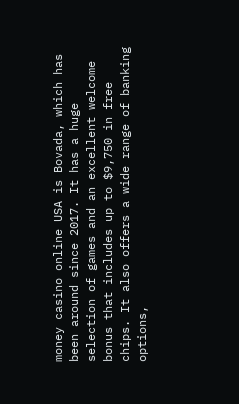money casino online USA is Bovada, which has been around since 2017. It has a huge selection of games and an excellent welcome bonus that includes up to $9,750 in free chips. It also offers a wide range of banking options,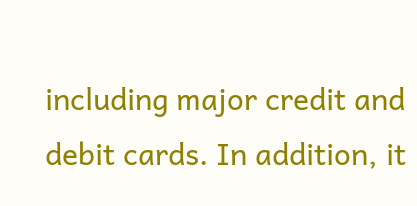including major credit and debit cards. In addition, it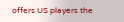offers US players the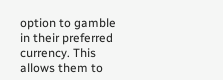option to gamble in their preferred currency. This allows them to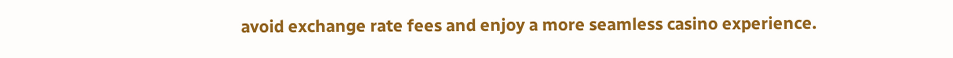avoid exchange rate fees and enjoy a more seamless casino experience.